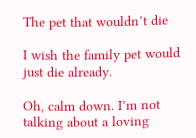The pet that wouldn’t die

I wish the family pet would just die already.

Oh, calm down. I’m not talking about a loving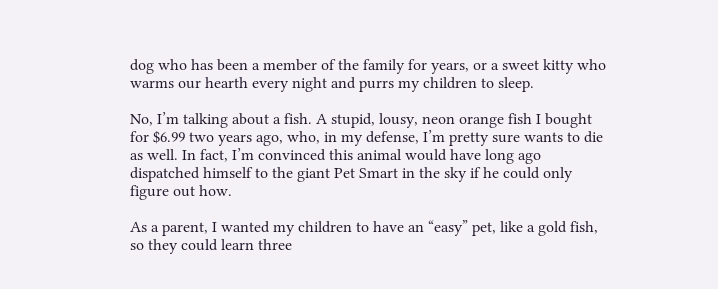dog who has been a member of the family for years, or a sweet kitty who warms our hearth every night and purrs my children to sleep.

No, I’m talking about a fish. A stupid, lousy, neon orange fish I bought for $6.99 two years ago, who, in my defense, I’m pretty sure wants to die as well. In fact, I’m convinced this animal would have long ago dispatched himself to the giant Pet Smart in the sky if he could only figure out how.

As a parent, I wanted my children to have an “easy” pet, like a gold fish, so they could learn three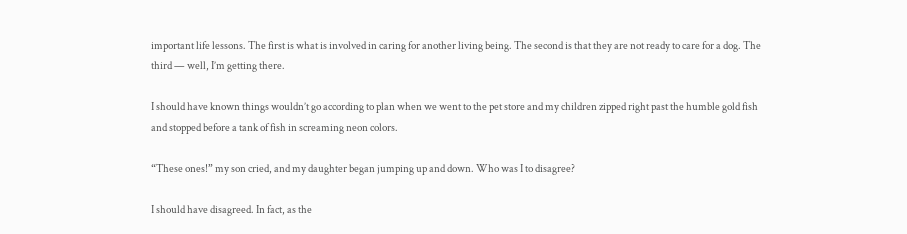important life lessons. The first is what is involved in caring for another living being. The second is that they are not ready to care for a dog. The third — well, I’m getting there.

I should have known things wouldn’t go according to plan when we went to the pet store and my children zipped right past the humble gold fish and stopped before a tank of fish in screaming neon colors.

“These ones!” my son cried, and my daughter began jumping up and down. Who was I to disagree?

I should have disagreed. In fact, as the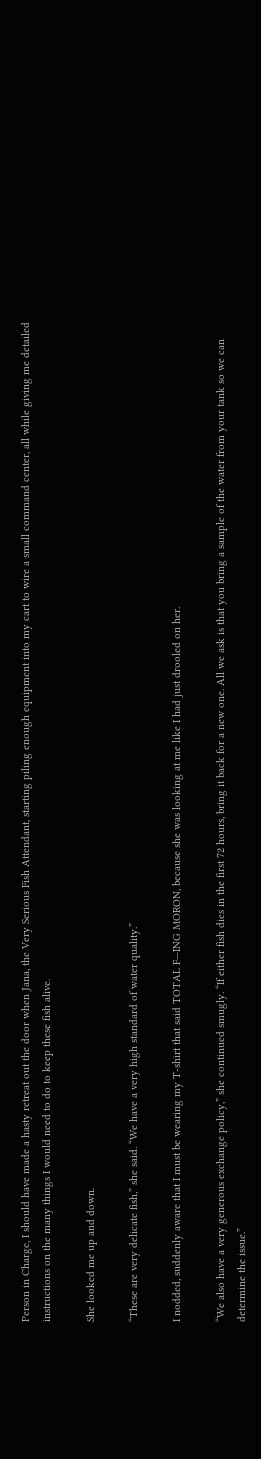Person in Charge, I should have made a hasty retreat out the door when Jana, the Very Serious Fish Attendant, starting piling enough equipment into my cart to wire a small command center, all while giving me detailed instructions on the many things I would need to do to keep these fish alive.

She looked me up and down.

“These are very delicate fish,” she said. “We have a very high standard of water quality.”

I nodded, suddenly aware that I must be wearing my T-shirt that said TOTAL F—ING MORON, because she was looking at me like I had just drooled on her.

“We also have a very generous exchange policy,” she continued smugly. “If either fish dies in the first 72 hours, bring it back for a new one. All we ask is that you bring a sample of the water from your tank so we can determine the issue.”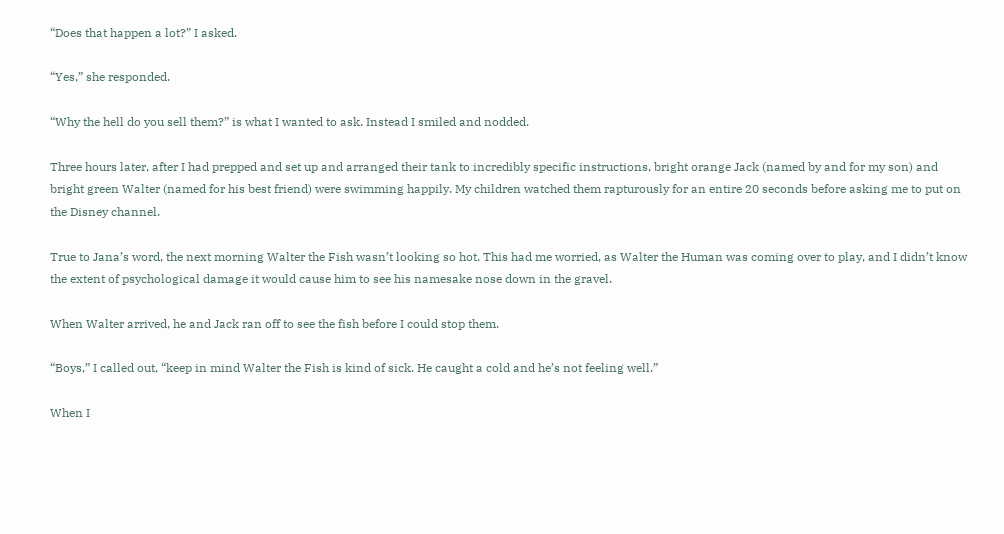“Does that happen a lot?” I asked.

“Yes,” she responded.

“Why the hell do you sell them?” is what I wanted to ask. Instead I smiled and nodded.

Three hours later, after I had prepped and set up and arranged their tank to incredibly specific instructions, bright orange Jack (named by and for my son) and bright green Walter (named for his best friend) were swimming happily. My children watched them rapturously for an entire 20 seconds before asking me to put on the Disney channel.

True to Jana’s word, the next morning Walter the Fish wasn’t looking so hot. This had me worried, as Walter the Human was coming over to play, and I didn’t know the extent of psychological damage it would cause him to see his namesake nose down in the gravel.

When Walter arrived, he and Jack ran off to see the fish before I could stop them.

“Boys,” I called out, “keep in mind Walter the Fish is kind of sick. He caught a cold and he’s not feeling well.”

When I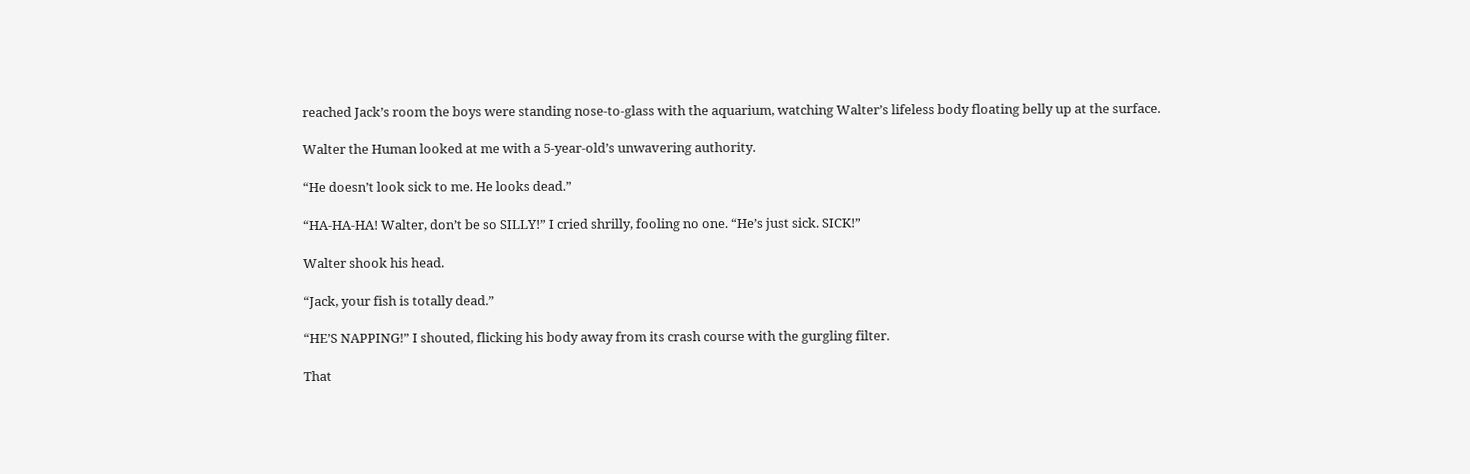reached Jack’s room the boys were standing nose-to-glass with the aquarium, watching Walter’s lifeless body floating belly up at the surface.

Walter the Human looked at me with a 5-year-old’s unwavering authority.

“He doesn’t look sick to me. He looks dead.”

“HA-HA-HA! Walter, don’t be so SILLY!” I cried shrilly, fooling no one. “He’s just sick. SICK!”

Walter shook his head.

“Jack, your fish is totally dead.”

“HE’S NAPPING!” I shouted, flicking his body away from its crash course with the gurgling filter.

That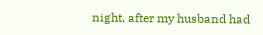night, after my husband had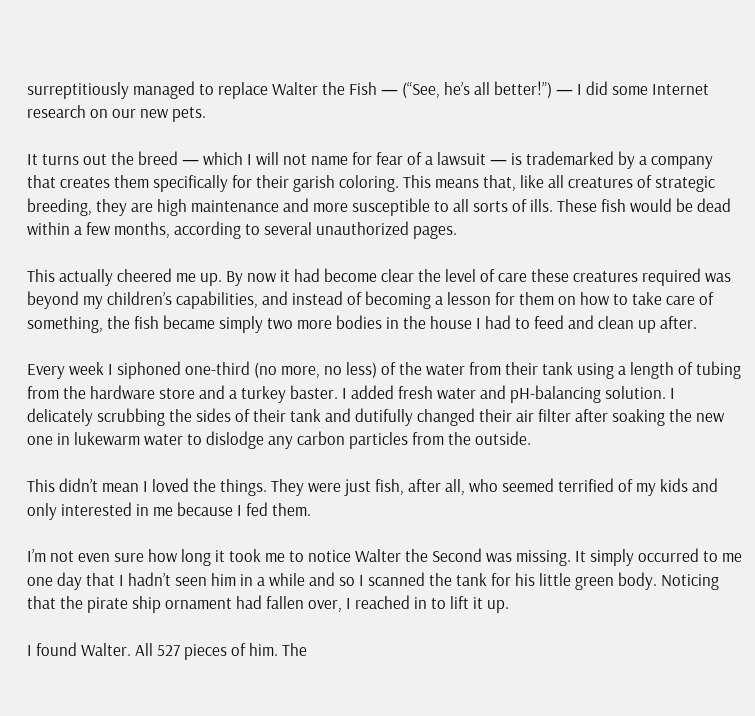surreptitiously managed to replace Walter the Fish — (“See, he’s all better!”) — I did some Internet research on our new pets.

It turns out the breed — which I will not name for fear of a lawsuit — is trademarked by a company that creates them specifically for their garish coloring. This means that, like all creatures of strategic breeding, they are high maintenance and more susceptible to all sorts of ills. These fish would be dead within a few months, according to several unauthorized pages.

This actually cheered me up. By now it had become clear the level of care these creatures required was beyond my children’s capabilities, and instead of becoming a lesson for them on how to take care of something, the fish became simply two more bodies in the house I had to feed and clean up after.

Every week I siphoned one-third (no more, no less) of the water from their tank using a length of tubing from the hardware store and a turkey baster. I added fresh water and pH-balancing solution. I delicately scrubbing the sides of their tank and dutifully changed their air filter after soaking the new one in lukewarm water to dislodge any carbon particles from the outside.

This didn’t mean I loved the things. They were just fish, after all, who seemed terrified of my kids and only interested in me because I fed them.

I’m not even sure how long it took me to notice Walter the Second was missing. It simply occurred to me one day that I hadn’t seen him in a while and so I scanned the tank for his little green body. Noticing that the pirate ship ornament had fallen over, I reached in to lift it up.

I found Walter. All 527 pieces of him. The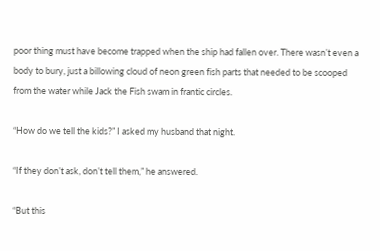poor thing must have become trapped when the ship had fallen over. There wasn’t even a body to bury, just a billowing cloud of neon green fish parts that needed to be scooped from the water while Jack the Fish swam in frantic circles.

“How do we tell the kids?” I asked my husband that night.

“If they don’t ask, don’t tell them,” he answered.

“But this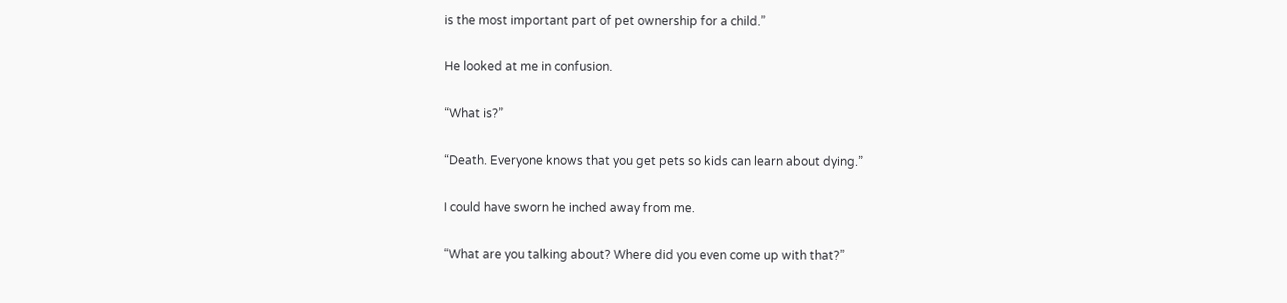is the most important part of pet ownership for a child.”

He looked at me in confusion.

“What is?”

“Death. Everyone knows that you get pets so kids can learn about dying.”

I could have sworn he inched away from me.

“What are you talking about? Where did you even come up with that?”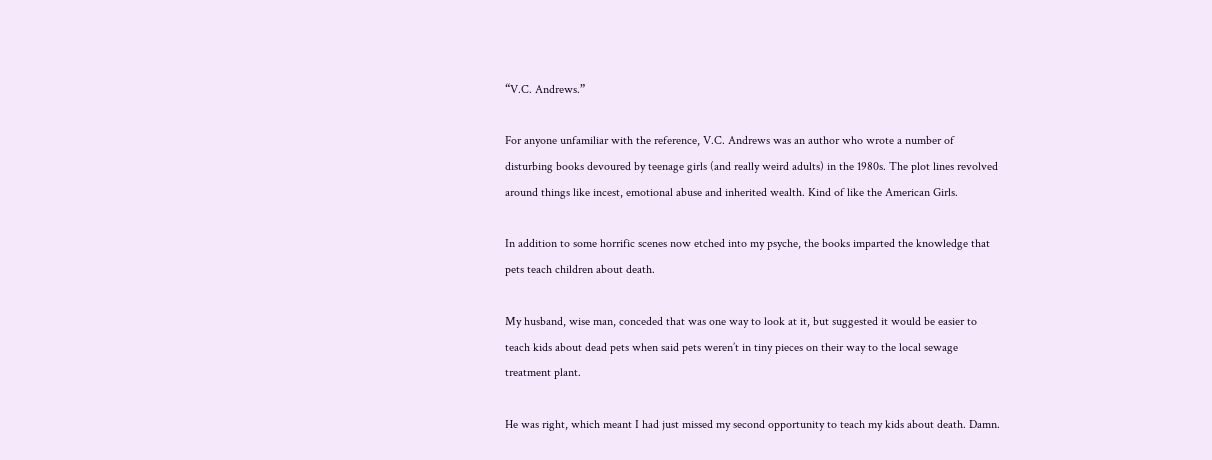“V.C. Andrews.”

For anyone unfamiliar with the reference, V.C. Andrews was an author who wrote a number of disturbing books devoured by teenage girls (and really weird adults) in the 1980s. The plot lines revolved around things like incest, emotional abuse and inherited wealth. Kind of like the American Girls.

In addition to some horrific scenes now etched into my psyche, the books imparted the knowledge that pets teach children about death.

My husband, wise man, conceded that was one way to look at it, but suggested it would be easier to teach kids about dead pets when said pets weren’t in tiny pieces on their way to the local sewage treatment plant.

He was right, which meant I had just missed my second opportunity to teach my kids about death. Damn.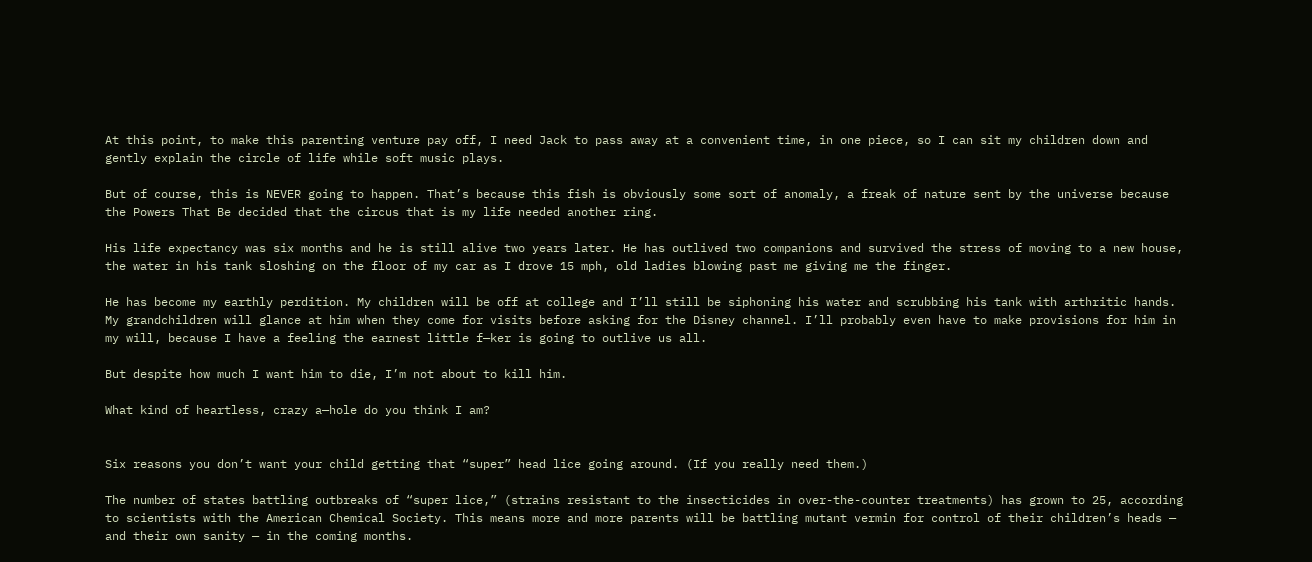At this point, to make this parenting venture pay off, I need Jack to pass away at a convenient time, in one piece, so I can sit my children down and gently explain the circle of life while soft music plays.

But of course, this is NEVER going to happen. That’s because this fish is obviously some sort of anomaly, a freak of nature sent by the universe because the Powers That Be decided that the circus that is my life needed another ring.

His life expectancy was six months and he is still alive two years later. He has outlived two companions and survived the stress of moving to a new house, the water in his tank sloshing on the floor of my car as I drove 15 mph, old ladies blowing past me giving me the finger.

He has become my earthly perdition. My children will be off at college and I’ll still be siphoning his water and scrubbing his tank with arthritic hands. My grandchildren will glance at him when they come for visits before asking for the Disney channel. I’ll probably even have to make provisions for him in my will, because I have a feeling the earnest little f—ker is going to outlive us all.

But despite how much I want him to die, I’m not about to kill him.

What kind of heartless, crazy a—hole do you think I am?


Six reasons you don’t want your child getting that “super” head lice going around. (If you really need them.)

The number of states battling outbreaks of “super lice,” (strains resistant to the insecticides in over-the-counter treatments) has grown to 25, according to scientists with the American Chemical Society. This means more and more parents will be battling mutant vermin for control of their children’s heads — and their own sanity — in the coming months.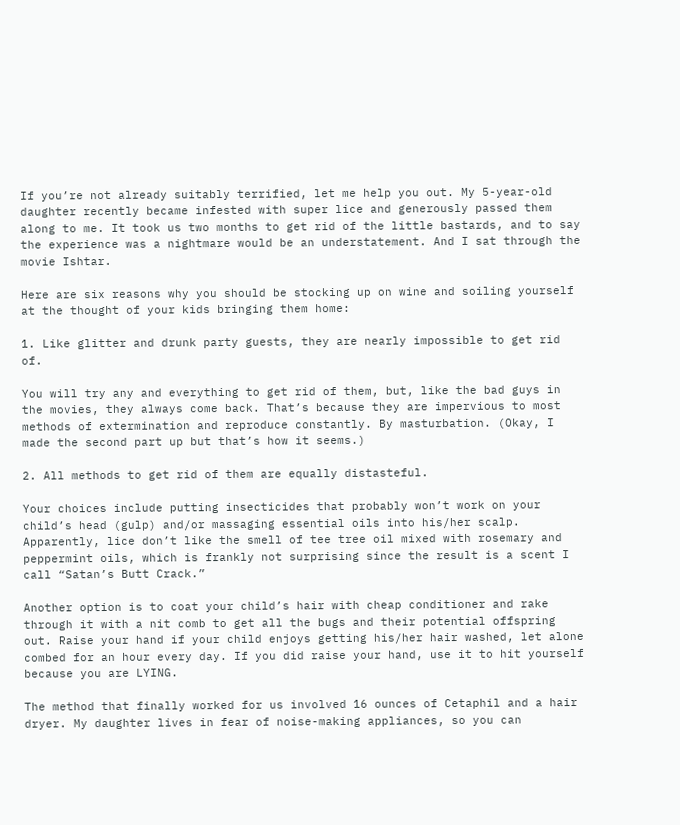If you’re not already suitably terrified, let me help you out. My 5-year-old daughter recently became infested with super lice and generously passed them along to me. It took us two months to get rid of the little bastards, and to say the experience was a nightmare would be an understatement. And I sat through the movie Ishtar.

Here are six reasons why you should be stocking up on wine and soiling yourself at the thought of your kids bringing them home:

1. Like glitter and drunk party guests, they are nearly impossible to get rid of.

You will try any and everything to get rid of them, but, like the bad guys in the movies, they always come back. That’s because they are impervious to most methods of extermination and reproduce constantly. By masturbation. (Okay, I made the second part up but that’s how it seems.)

2. All methods to get rid of them are equally distasteful.

Your choices include putting insecticides that probably won’t work on your child’s head (gulp) and/or massaging essential oils into his/her scalp. Apparently, lice don’t like the smell of tee tree oil mixed with rosemary and peppermint oils, which is frankly not surprising since the result is a scent I call “Satan’s Butt Crack.”

Another option is to coat your child’s hair with cheap conditioner and rake through it with a nit comb to get all the bugs and their potential offspring out. Raise your hand if your child enjoys getting his/her hair washed, let alone combed for an hour every day. If you did raise your hand, use it to hit yourself because you are LYING.

The method that finally worked for us involved 16 ounces of Cetaphil and a hair dryer. My daughter lives in fear of noise-making appliances, so you can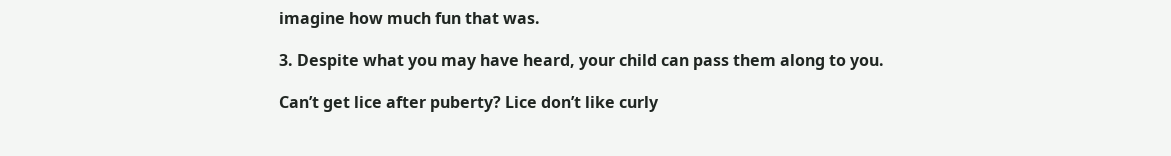imagine how much fun that was.

3. Despite what you may have heard, your child can pass them along to you.

Can’t get lice after puberty? Lice don’t like curly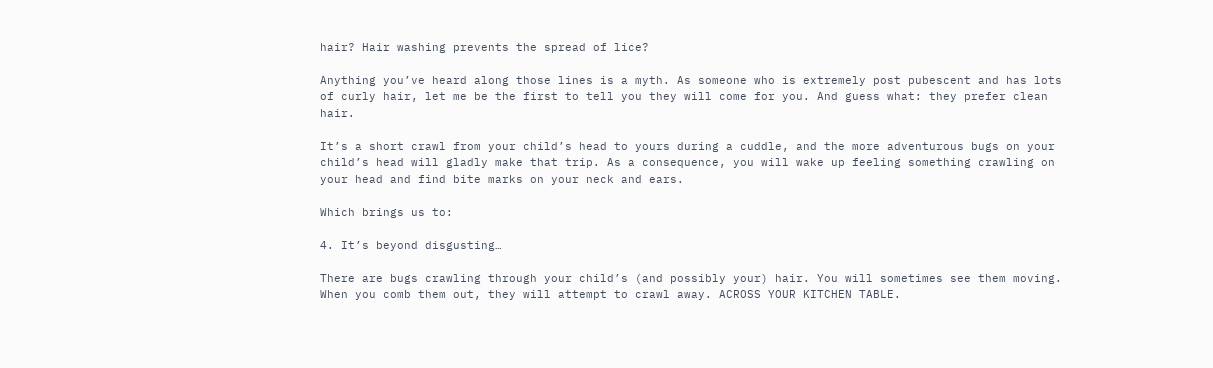hair? Hair washing prevents the spread of lice?

Anything you’ve heard along those lines is a myth. As someone who is extremely post pubescent and has lots of curly hair, let me be the first to tell you they will come for you. And guess what: they prefer clean hair.

It’s a short crawl from your child’s head to yours during a cuddle, and the more adventurous bugs on your child’s head will gladly make that trip. As a consequence, you will wake up feeling something crawling on your head and find bite marks on your neck and ears.

Which brings us to:

4. It’s beyond disgusting…

There are bugs crawling through your child’s (and possibly your) hair. You will sometimes see them moving. When you comb them out, they will attempt to crawl away. ACROSS YOUR KITCHEN TABLE.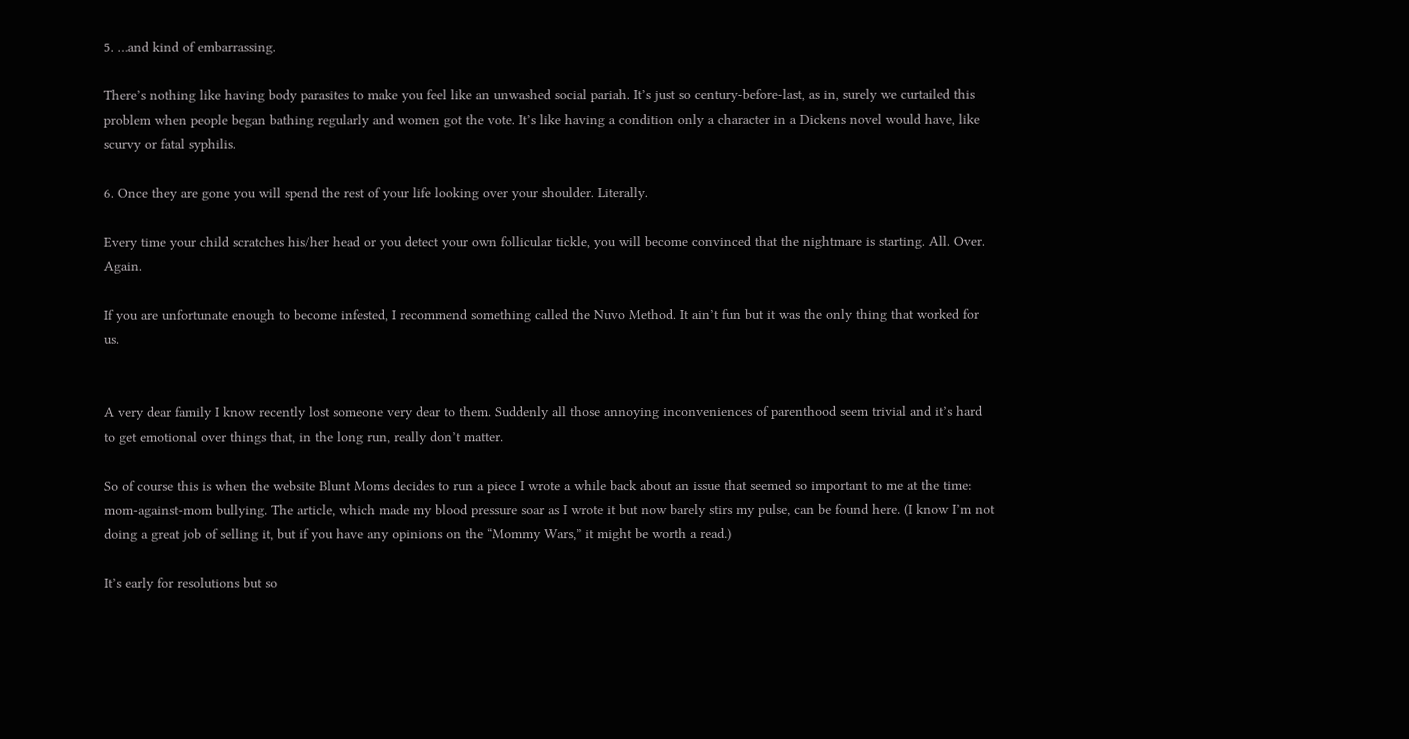5. …and kind of embarrassing.

There’s nothing like having body parasites to make you feel like an unwashed social pariah. It’s just so century-before-last, as in, surely we curtailed this problem when people began bathing regularly and women got the vote. It’s like having a condition only a character in a Dickens novel would have, like scurvy or fatal syphilis.

6. Once they are gone you will spend the rest of your life looking over your shoulder. Literally.

Every time your child scratches his/her head or you detect your own follicular tickle, you will become convinced that the nightmare is starting. All. Over. Again.

If you are unfortunate enough to become infested, I recommend something called the Nuvo Method. It ain’t fun but it was the only thing that worked for us.


A very dear family I know recently lost someone very dear to them. Suddenly all those annoying inconveniences of parenthood seem trivial and it’s hard to get emotional over things that, in the long run, really don’t matter.

So of course this is when the website Blunt Moms decides to run a piece I wrote a while back about an issue that seemed so important to me at the time: mom-against-mom bullying. The article, which made my blood pressure soar as I wrote it but now barely stirs my pulse, can be found here. (I know I’m not doing a great job of selling it, but if you have any opinions on the “Mommy Wars,” it might be worth a read.)

It’s early for resolutions but so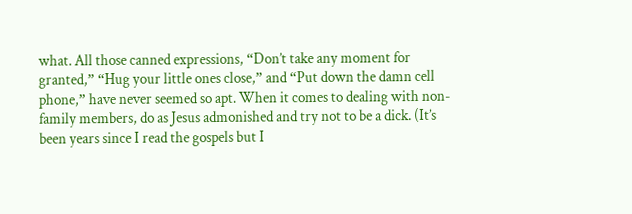what. All those canned expressions, “Don’t take any moment for granted,” “Hug your little ones close,” and “Put down the damn cell phone,” have never seemed so apt. When it comes to dealing with non-family members, do as Jesus admonished and try not to be a dick. (It’s been years since I read the gospels but I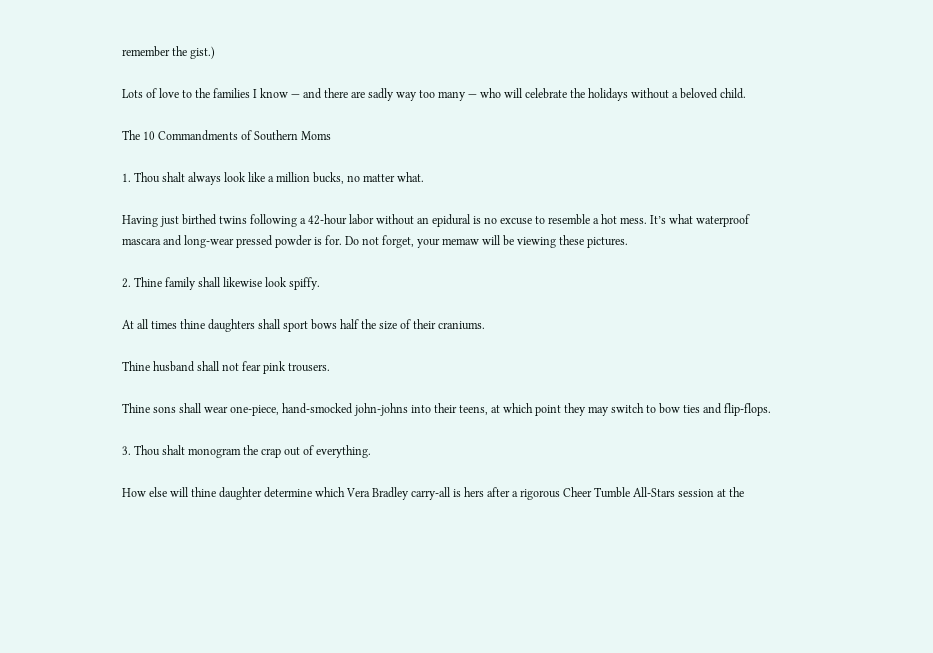remember the gist.)

Lots of love to the families I know — and there are sadly way too many — who will celebrate the holidays without a beloved child.

The 10 Commandments of Southern Moms

1. Thou shalt always look like a million bucks, no matter what.

Having just birthed twins following a 42-hour labor without an epidural is no excuse to resemble a hot mess. It’s what waterproof mascara and long-wear pressed powder is for. Do not forget, your memaw will be viewing these pictures.

2. Thine family shall likewise look spiffy.

At all times thine daughters shall sport bows half the size of their craniums.

Thine husband shall not fear pink trousers.

Thine sons shall wear one-piece, hand-smocked john-johns into their teens, at which point they may switch to bow ties and flip-flops.

3. Thou shalt monogram the crap out of everything.

How else will thine daughter determine which Vera Bradley carry-all is hers after a rigorous Cheer Tumble All-Stars session at the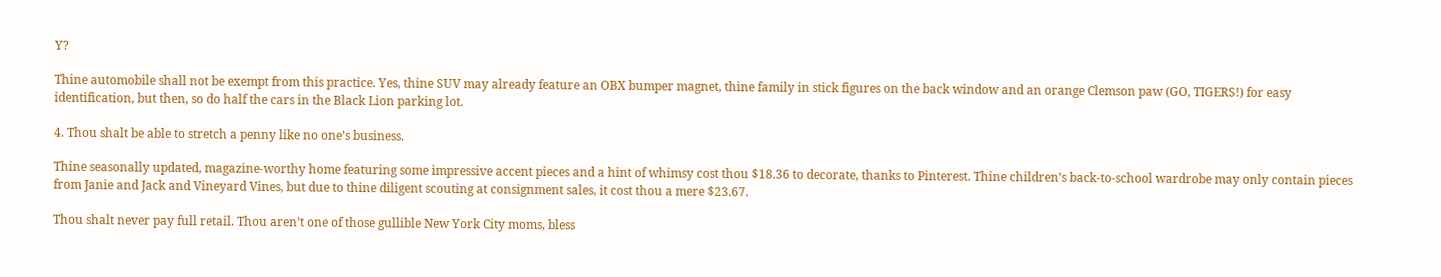Y?

Thine automobile shall not be exempt from this practice. Yes, thine SUV may already feature an OBX bumper magnet, thine family in stick figures on the back window and an orange Clemson paw (GO, TIGERS!) for easy identification, but then, so do half the cars in the Black Lion parking lot.

4. Thou shalt be able to stretch a penny like no one’s business.

Thine seasonally updated, magazine-worthy home featuring some impressive accent pieces and a hint of whimsy cost thou $18.36 to decorate, thanks to Pinterest. Thine children’s back-to-school wardrobe may only contain pieces from Janie and Jack and Vineyard Vines, but due to thine diligent scouting at consignment sales, it cost thou a mere $23.67.

Thou shalt never pay full retail. Thou aren’t one of those gullible New York City moms, bless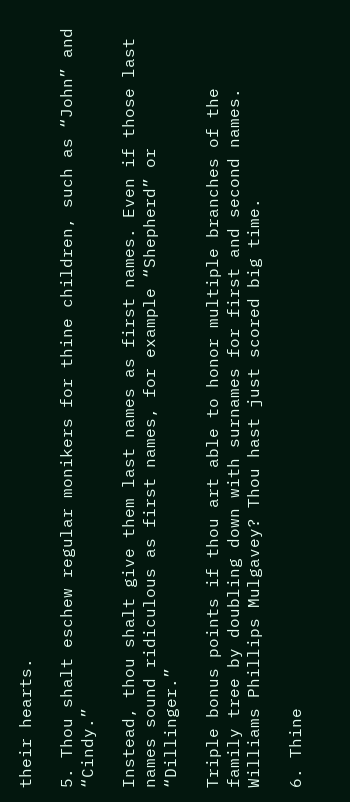their hearts.

5. Thou shalt eschew regular monikers for thine children, such as “John” and “Cindy.”

Instead, thou shalt give them last names as first names. Even if those last names sound ridiculous as first names, for example “Shepherd” or “Dillinger.”

Triple bonus points if thou art able to honor multiple branches of the family tree by doubling down with surnames for first and second names. Williams Phillips Mulgavey? Thou hast just scored big time.

6. Thine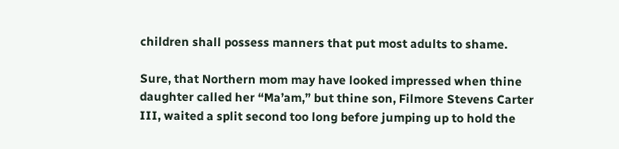children shall possess manners that put most adults to shame.

Sure, that Northern mom may have looked impressed when thine daughter called her “Ma’am,” but thine son, Filmore Stevens Carter III, waited a split second too long before jumping up to hold the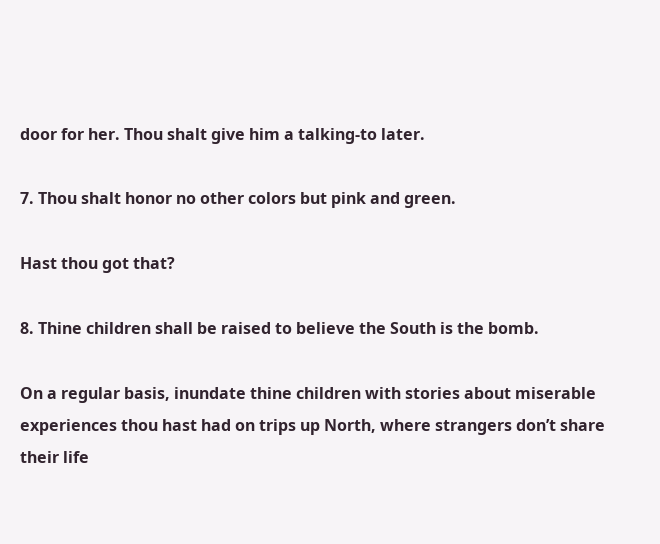door for her. Thou shalt give him a talking-to later.

7. Thou shalt honor no other colors but pink and green.

Hast thou got that?

8. Thine children shall be raised to believe the South is the bomb.

On a regular basis, inundate thine children with stories about miserable experiences thou hast had on trips up North, where strangers don’t share their life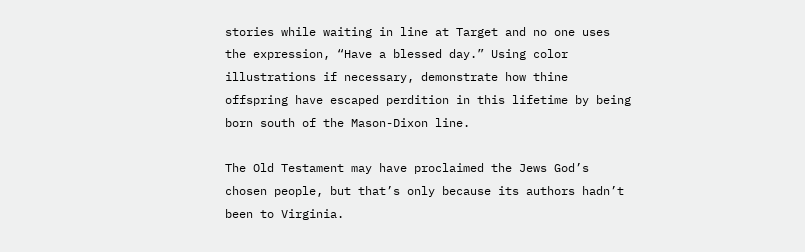stories while waiting in line at Target and no one uses the expression, “Have a blessed day.” Using color illustrations if necessary, demonstrate how thine offspring have escaped perdition in this lifetime by being born south of the Mason-Dixon line.

The Old Testament may have proclaimed the Jews God’s chosen people, but that’s only because its authors hadn’t been to Virginia.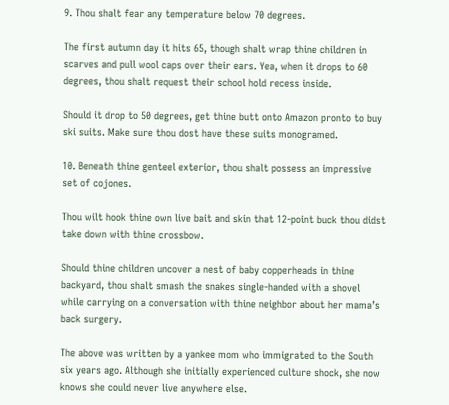9. Thou shalt fear any temperature below 70 degrees.

The first autumn day it hits 65, though shalt wrap thine children in scarves and pull wool caps over their ears. Yea, when it drops to 60 degrees, thou shalt request their school hold recess inside.

Should it drop to 50 degrees, get thine butt onto Amazon pronto to buy ski suits. Make sure thou dost have these suits monogramed.

10. Beneath thine genteel exterior, thou shalt possess an impressive set of cojones.

Thou wilt hook thine own live bait and skin that 12-point buck thou didst take down with thine crossbow.

Should thine children uncover a nest of baby copperheads in thine backyard, thou shalt smash the snakes single-handed with a shovel while carrying on a conversation with thine neighbor about her mama’s back surgery.

The above was written by a yankee mom who immigrated to the South six years ago. Although she initially experienced culture shock, she now knows she could never live anywhere else.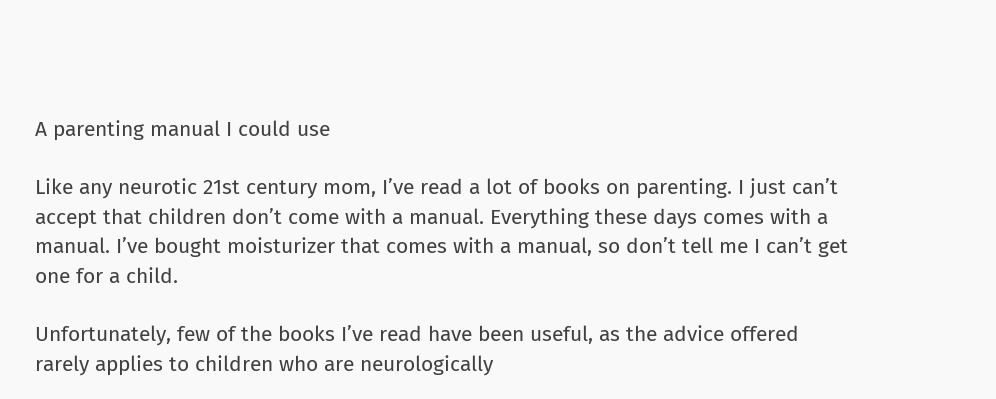A parenting manual I could use

Like any neurotic 21st century mom, I’ve read a lot of books on parenting. I just can’t accept that children don’t come with a manual. Everything these days comes with a manual. I’ve bought moisturizer that comes with a manual, so don’t tell me I can’t get one for a child.

Unfortunately, few of the books I’ve read have been useful, as the advice offered rarely applies to children who are neurologically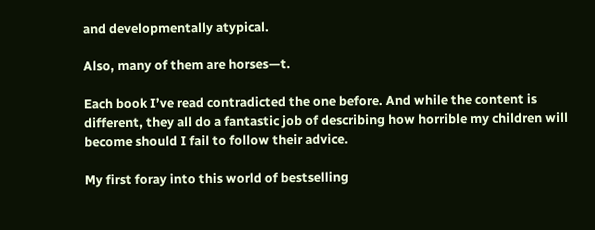and developmentally atypical.

Also, many of them are horses—t.

Each book I’ve read contradicted the one before. And while the content is different, they all do a fantastic job of describing how horrible my children will become should I fail to follow their advice.

My first foray into this world of bestselling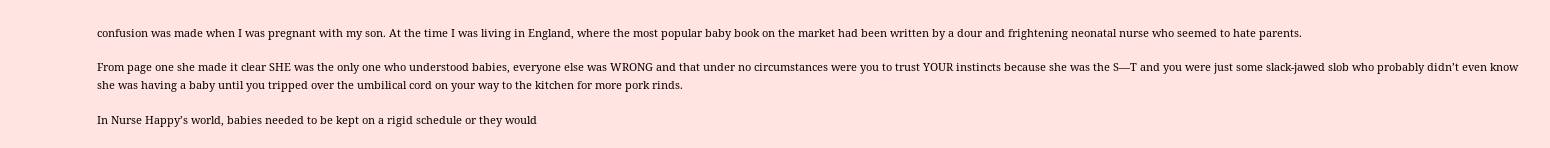confusion was made when I was pregnant with my son. At the time I was living in England, where the most popular baby book on the market had been written by a dour and frightening neonatal nurse who seemed to hate parents.

From page one she made it clear SHE was the only one who understood babies, everyone else was WRONG and that under no circumstances were you to trust YOUR instincts because she was the S—T and you were just some slack-jawed slob who probably didn’t even know she was having a baby until you tripped over the umbilical cord on your way to the kitchen for more pork rinds.

In Nurse Happy’s world, babies needed to be kept on a rigid schedule or they would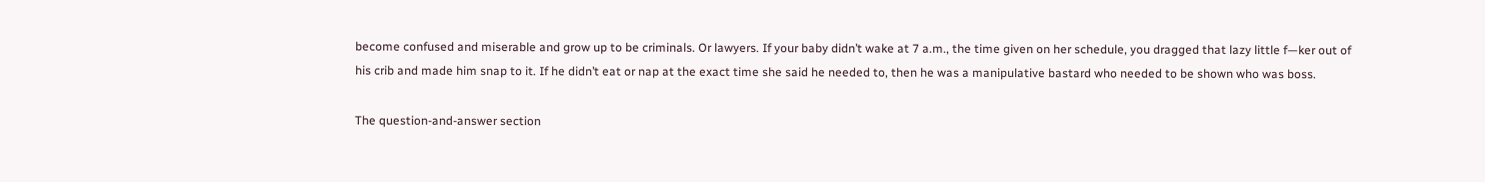become confused and miserable and grow up to be criminals. Or lawyers. If your baby didn’t wake at 7 a.m., the time given on her schedule, you dragged that lazy little f—ker out of his crib and made him snap to it. If he didn’t eat or nap at the exact time she said he needed to, then he was a manipulative bastard who needed to be shown who was boss.

The question-and-answer section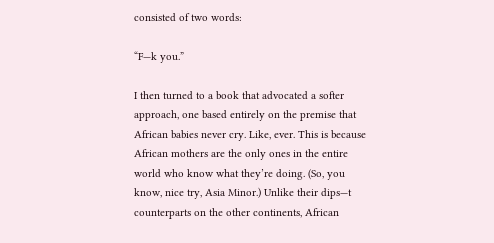consisted of two words:

“F—k you.”

I then turned to a book that advocated a softer approach, one based entirely on the premise that African babies never cry. Like, ever. This is because African mothers are the only ones in the entire world who know what they’re doing. (So, you know, nice try, Asia Minor.) Unlike their dips—t counterparts on the other continents, African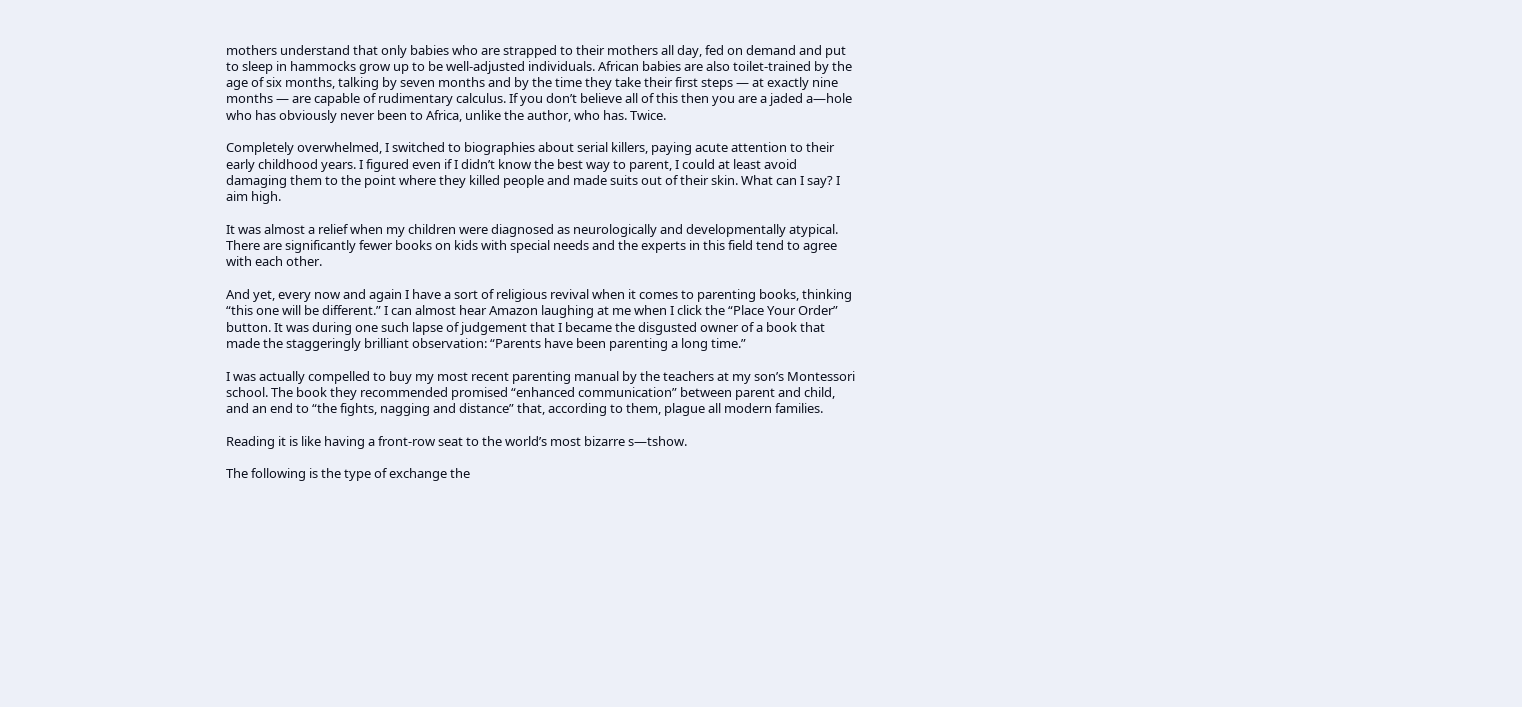mothers understand that only babies who are strapped to their mothers all day, fed on demand and put to sleep in hammocks grow up to be well-adjusted individuals. African babies are also toilet-trained by the age of six months, talking by seven months and by the time they take their first steps — at exactly nine months — are capable of rudimentary calculus. If you don’t believe all of this then you are a jaded a—hole who has obviously never been to Africa, unlike the author, who has. Twice.

Completely overwhelmed, I switched to biographies about serial killers, paying acute attention to their early childhood years. I figured even if I didn’t know the best way to parent, I could at least avoid damaging them to the point where they killed people and made suits out of their skin. What can I say? I aim high.

It was almost a relief when my children were diagnosed as neurologically and developmentally atypical. There are significantly fewer books on kids with special needs and the experts in this field tend to agree with each other.

And yet, every now and again I have a sort of religious revival when it comes to parenting books, thinking “this one will be different.” I can almost hear Amazon laughing at me when I click the “Place Your Order” button. It was during one such lapse of judgement that I became the disgusted owner of a book that made the staggeringly brilliant observation: “Parents have been parenting a long time.”

I was actually compelled to buy my most recent parenting manual by the teachers at my son’s Montessori school. The book they recommended promised “enhanced communication” between parent and child, and an end to “the fights, nagging and distance” that, according to them, plague all modern families.

Reading it is like having a front-row seat to the world’s most bizarre s—tshow.

The following is the type of exchange the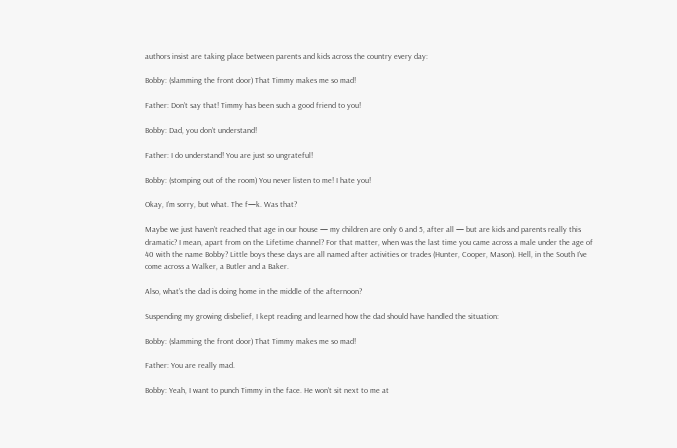authors insist are taking place between parents and kids across the country every day:

Bobby: (slamming the front door) That Timmy makes me so mad!

Father: Don’t say that! Timmy has been such a good friend to you!

Bobby: Dad, you don’t understand!

Father: I do understand! You are just so ungrateful!

Bobby: (stomping out of the room) You never listen to me! I hate you!

Okay, I’m sorry, but what. The f—k. Was that?

Maybe we just haven’t reached that age in our house — my children are only 6 and 5, after all — but are kids and parents really this dramatic? I mean, apart from on the Lifetime channel? For that matter, when was the last time you came across a male under the age of 40 with the name Bobby? Little boys these days are all named after activities or trades (Hunter, Cooper, Mason). Hell, in the South I’ve come across a Walker, a Butler and a Baker.

Also, what’s the dad is doing home in the middle of the afternoon?

Suspending my growing disbelief, I kept reading and learned how the dad should have handled the situation:

Bobby: (slamming the front door) That Timmy makes me so mad!

Father: You are really mad.

Bobby: Yeah, I want to punch Timmy in the face. He won’t sit next to me at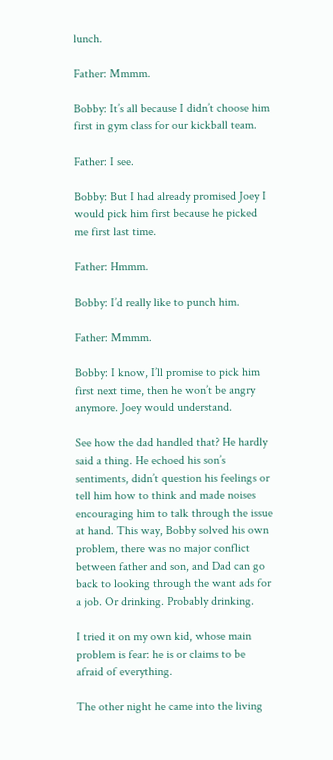lunch.

Father: Mmmm.

Bobby: It’s all because I didn’t choose him first in gym class for our kickball team.

Father: I see.

Bobby: But I had already promised Joey I would pick him first because he picked me first last time.

Father: Hmmm.

Bobby: I’d really like to punch him.

Father: Mmmm.

Bobby: I know, I’ll promise to pick him first next time, then he won’t be angry anymore. Joey would understand.

See how the dad handled that? He hardly said a thing. He echoed his son’s sentiments, didn’t question his feelings or tell him how to think and made noises encouraging him to talk through the issue at hand. This way, Bobby solved his own problem, there was no major conflict between father and son, and Dad can go back to looking through the want ads for a job. Or drinking. Probably drinking.

I tried it on my own kid, whose main problem is fear: he is or claims to be afraid of everything.

The other night he came into the living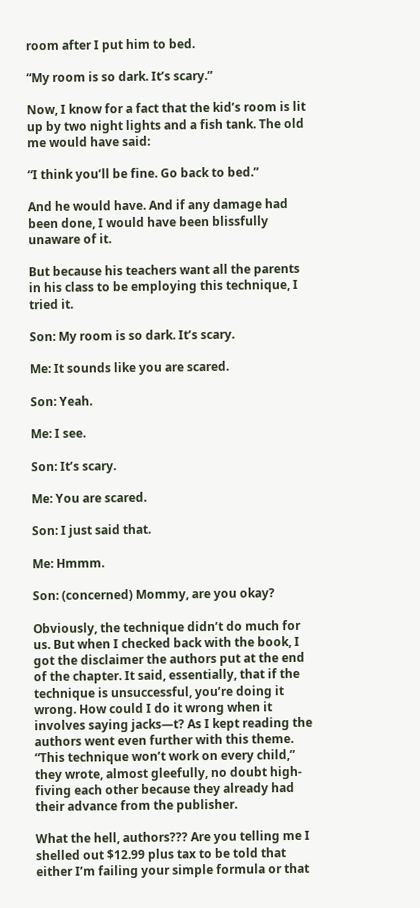room after I put him to bed.

“My room is so dark. It’s scary.”

Now, I know for a fact that the kid’s room is lit up by two night lights and a fish tank. The old me would have said:

“I think you’ll be fine. Go back to bed.”

And he would have. And if any damage had been done, I would have been blissfully unaware of it.

But because his teachers want all the parents in his class to be employing this technique, I tried it.

Son: My room is so dark. It’s scary.

Me: It sounds like you are scared.

Son: Yeah.

Me: I see.

Son: It’s scary.

Me: You are scared.

Son: I just said that.

Me: Hmmm.

Son: (concerned) Mommy, are you okay?

Obviously, the technique didn’t do much for us. But when I checked back with the book, I got the disclaimer the authors put at the end of the chapter. It said, essentially, that if the technique is unsuccessful, you’re doing it wrong. How could I do it wrong when it involves saying jacks—t? As I kept reading the authors went even further with this theme. “This technique won’t work on every child,” they wrote, almost gleefully, no doubt high-fiving each other because they already had their advance from the publisher.

What the hell, authors??? Are you telling me I shelled out $12.99 plus tax to be told that either I’m failing your simple formula or that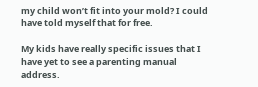my child won’t fit into your mold? I could have told myself that for free.

My kids have really specific issues that I have yet to see a parenting manual address.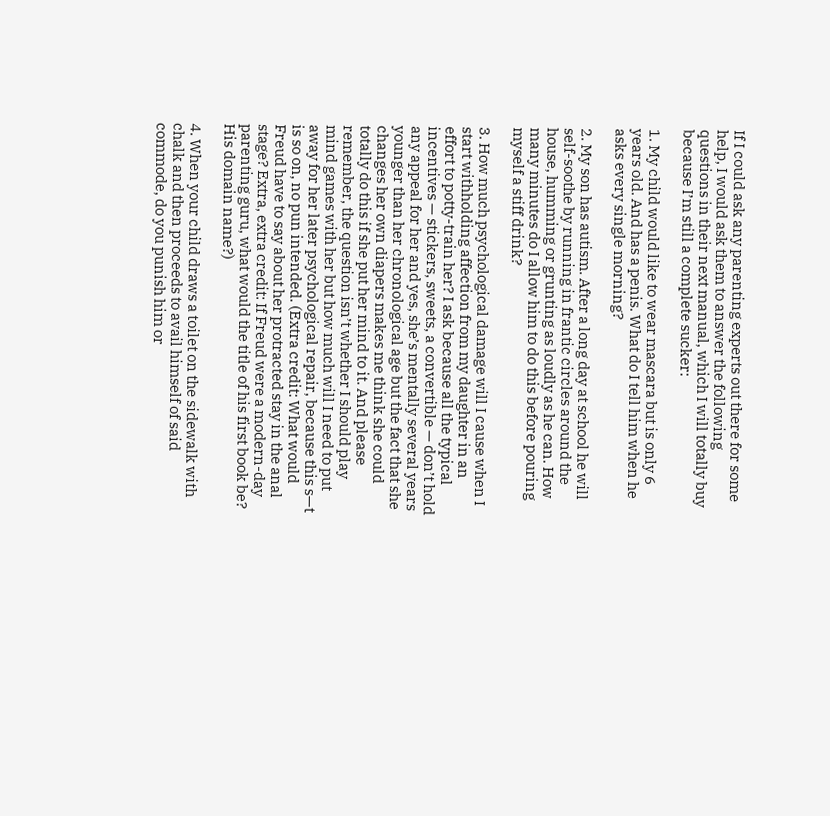If I could ask any parenting experts out there for some help, I would ask them to answer the following questions in their next manual, which I will totally buy because I’m still a complete sucker:

1. My child would like to wear mascara but is only 6 years old. And has a penis. What do I tell him when he asks every single morning?

2. My son has autism. After a long day at school he will self-soothe by running in frantic circles around the house, humming or grunting as loudly as he can. How many minutes do I allow him to do this before pouring myself a stiff drink?

3. How much psychological damage will I cause when I start withholding affection from my daughter in an effort to potty-train her? I ask because all the typical incentives — stickers, sweets, a convertible — don’t hold any appeal for her and yes, she’s mentally several years younger than her chronological age but the fact that she changes her own diapers makes me think she could totally do this if she put her mind to it. And please remember, the question isn’t whether I should play mind games with her but how much will I need to put away for her later psychological repair, because this s—t is so on, no pun intended. (Extra credit: What would Freud have to say about her protracted stay in the anal stage? Extra, extra credit: If Freud were a modern-day parenting guru, what would the title of his first book be? His domain name?)

4. When your child draws a toilet on the sidewalk with chalk and then proceeds to avail himself of said commode, do you punish him or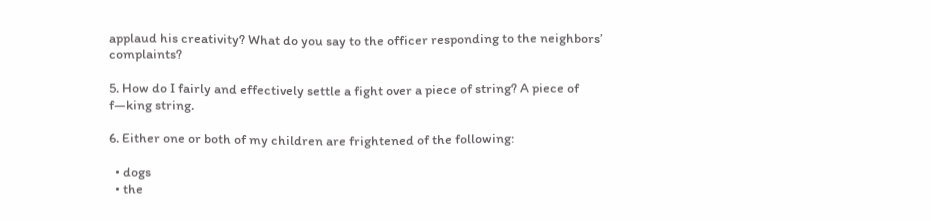applaud his creativity? What do you say to the officer responding to the neighbors’ complaints?

5. How do I fairly and effectively settle a fight over a piece of string? A piece of f—king string.

6. Either one or both of my children are frightened of the following:

  • dogs
  • the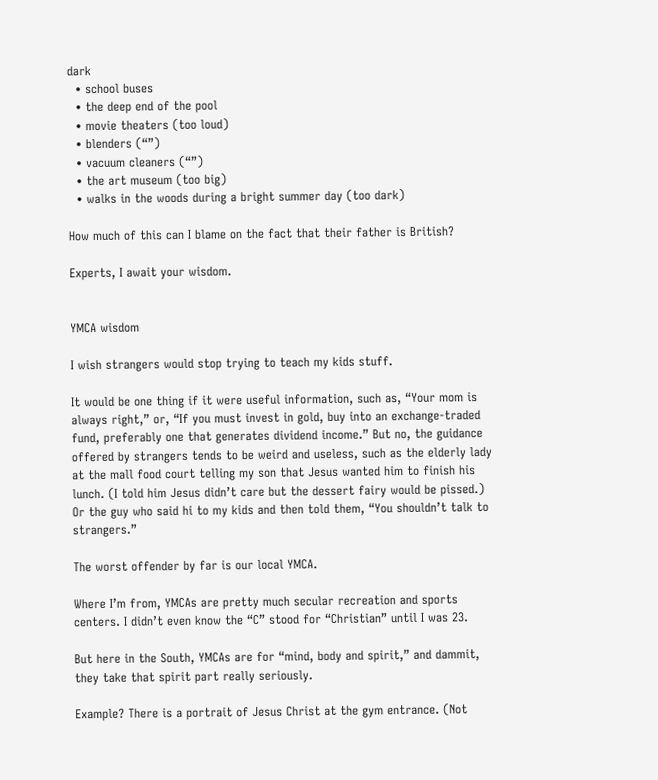dark
  • school buses
  • the deep end of the pool
  • movie theaters (too loud)
  • blenders (“”)
  • vacuum cleaners (“”)
  • the art museum (too big)
  • walks in the woods during a bright summer day (too dark)

How much of this can I blame on the fact that their father is British?

Experts, I await your wisdom.


YMCA wisdom

I wish strangers would stop trying to teach my kids stuff.

It would be one thing if it were useful information, such as, “Your mom is always right,” or, “If you must invest in gold, buy into an exchange-traded fund, preferably one that generates dividend income.” But no, the guidance offered by strangers tends to be weird and useless, such as the elderly lady at the mall food court telling my son that Jesus wanted him to finish his lunch. (I told him Jesus didn’t care but the dessert fairy would be pissed.) Or the guy who said hi to my kids and then told them, “You shouldn’t talk to strangers.”

The worst offender by far is our local YMCA.

Where I’m from, YMCAs are pretty much secular recreation and sports centers. I didn’t even know the “C” stood for “Christian” until I was 23.

But here in the South, YMCAs are for “mind, body and spirit,” and dammit, they take that spirit part really seriously.

Example? There is a portrait of Jesus Christ at the gym entrance. (Not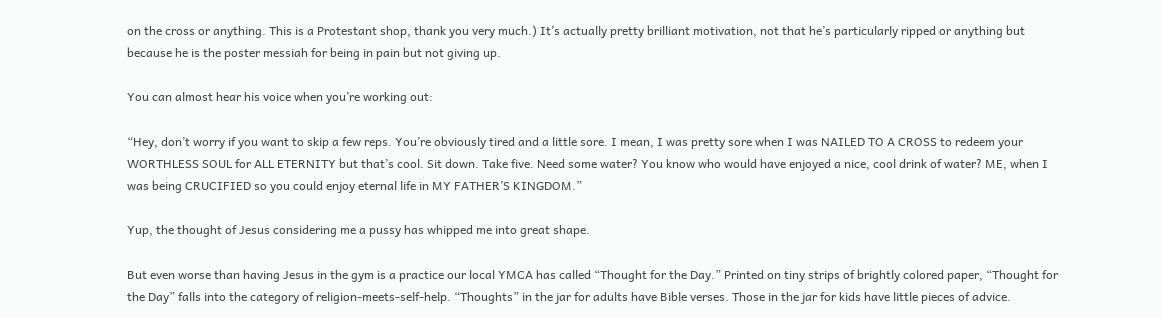on the cross or anything. This is a Protestant shop, thank you very much.) It’s actually pretty brilliant motivation, not that he’s particularly ripped or anything but because he is the poster messiah for being in pain but not giving up.

You can almost hear his voice when you’re working out:

“Hey, don’t worry if you want to skip a few reps. You’re obviously tired and a little sore. I mean, I was pretty sore when I was NAILED TO A CROSS to redeem your WORTHLESS SOUL for ALL ETERNITY but that’s cool. Sit down. Take five. Need some water? You know who would have enjoyed a nice, cool drink of water? ME, when I was being CRUCIFIED so you could enjoy eternal life in MY FATHER’S KINGDOM.”

Yup, the thought of Jesus considering me a pussy has whipped me into great shape.

But even worse than having Jesus in the gym is a practice our local YMCA has called “Thought for the Day.” Printed on tiny strips of brightly colored paper, “Thought for the Day” falls into the category of religion-meets-self-help. “Thoughts” in the jar for adults have Bible verses. Those in the jar for kids have little pieces of advice.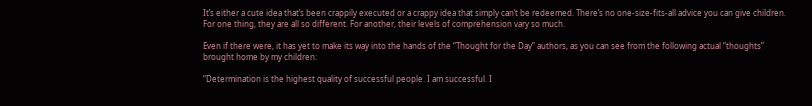It’s either a cute idea that’s been crappily executed or a crappy idea that simply can’t be redeemed. There’s no one-size-fits-all advice you can give children. For one thing, they are all so different. For another, their levels of comprehension vary so much.

Even if there were, it has yet to make its way into the hands of the “Thought for the Day” authors, as you can see from the following actual “thoughts” brought home by my children:

“Determination is the highest quality of successful people. I am successful. I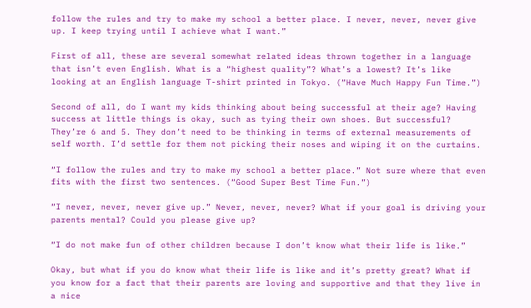follow the rules and try to make my school a better place. I never, never, never give up. I keep trying until I achieve what I want.”

First of all, these are several somewhat related ideas thrown together in a language that isn’t even English. What is a “highest quality”? What’s a lowest? It’s like looking at an English language T-shirt printed in Tokyo. (“Have Much Happy Fun Time.”)

Second of all, do I want my kids thinking about being successful at their age? Having success at little things is okay, such as tying their own shoes. But successful? They’re 6 and 5. They don’t need to be thinking in terms of external measurements of self worth. I’d settle for them not picking their noses and wiping it on the curtains.

“I follow the rules and try to make my school a better place.” Not sure where that even fits with the first two sentences. (“Good Super Best Time Fun.”)

“I never, never, never give up.” Never, never, never? What if your goal is driving your parents mental? Could you please give up?

“I do not make fun of other children because I don’t know what their life is like.”

Okay, but what if you do know what their life is like and it’s pretty great? What if you know for a fact that their parents are loving and supportive and that they live in a nice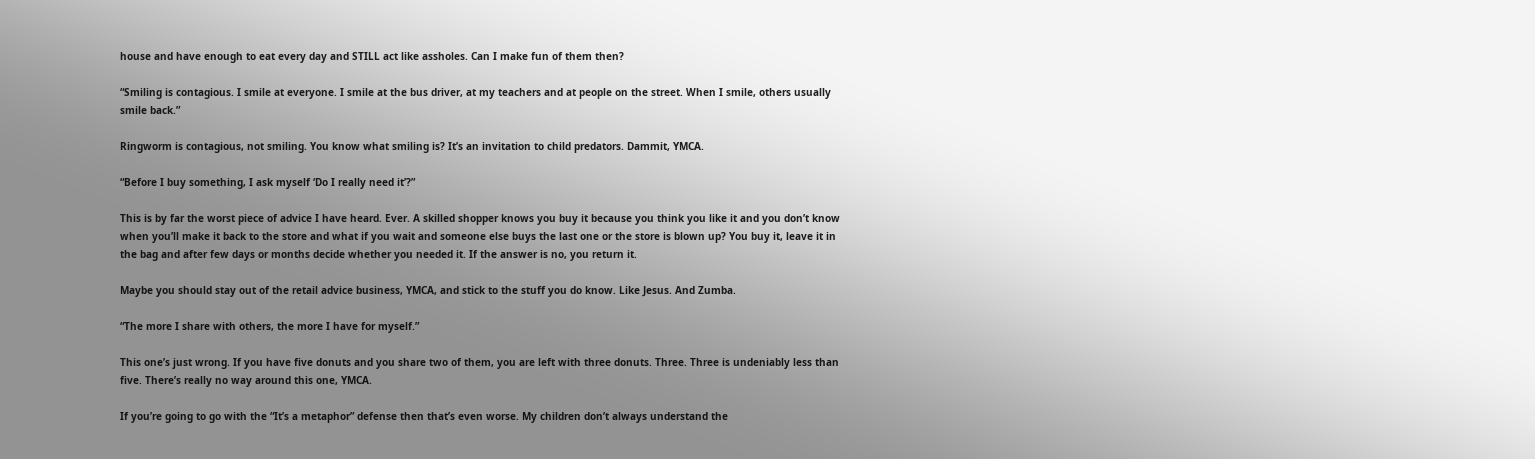house and have enough to eat every day and STILL act like assholes. Can I make fun of them then?

“Smiling is contagious. I smile at everyone. I smile at the bus driver, at my teachers and at people on the street. When I smile, others usually smile back.”

Ringworm is contagious, not smiling. You know what smiling is? It’s an invitation to child predators. Dammit, YMCA.

“Before I buy something, I ask myself ‘Do I really need it’?”

This is by far the worst piece of advice I have heard. Ever. A skilled shopper knows you buy it because you think you like it and you don’t know when you’ll make it back to the store and what if you wait and someone else buys the last one or the store is blown up? You buy it, leave it in the bag and after few days or months decide whether you needed it. If the answer is no, you return it.

Maybe you should stay out of the retail advice business, YMCA, and stick to the stuff you do know. Like Jesus. And Zumba.

“The more I share with others, the more I have for myself.”

This one’s just wrong. If you have five donuts and you share two of them, you are left with three donuts. Three. Three is undeniably less than five. There’s really no way around this one, YMCA.

If you’re going to go with the “It’s a metaphor” defense then that’s even worse. My children don’t always understand the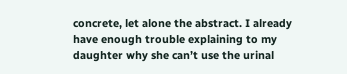concrete, let alone the abstract. I already have enough trouble explaining to my daughter why she can’t use the urinal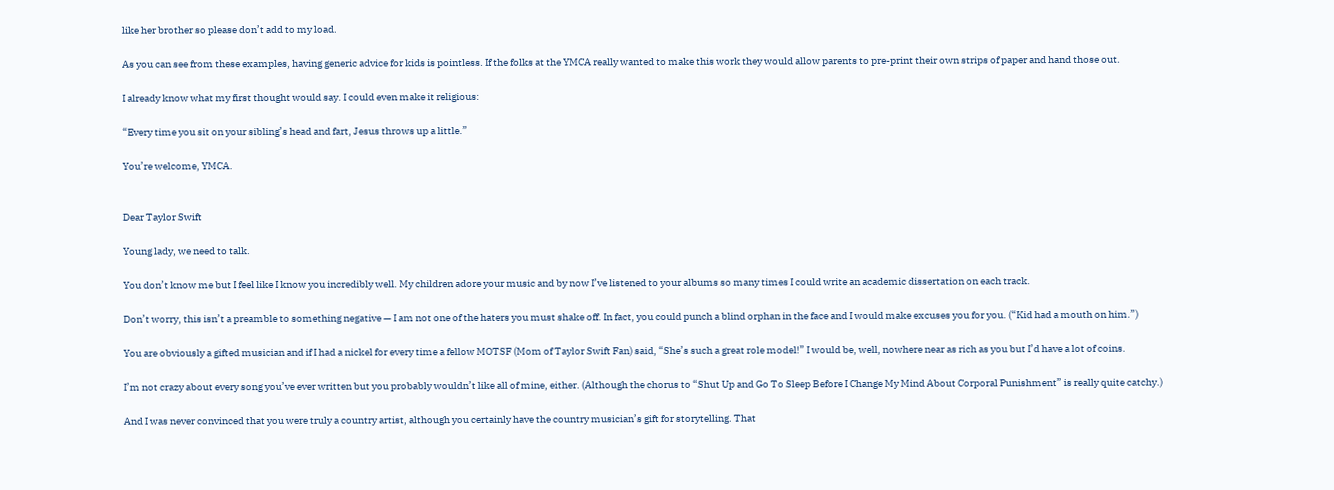like her brother so please don’t add to my load.

As you can see from these examples, having generic advice for kids is pointless. If the folks at the YMCA really wanted to make this work they would allow parents to pre-print their own strips of paper and hand those out.

I already know what my first thought would say. I could even make it religious:

“Every time you sit on your sibling’s head and fart, Jesus throws up a little.”

You’re welcome, YMCA.


Dear Taylor Swift

Young lady, we need to talk.

You don’t know me but I feel like I know you incredibly well. My children adore your music and by now I’ve listened to your albums so many times I could write an academic dissertation on each track.

Don’t worry, this isn’t a preamble to something negative — I am not one of the haters you must shake off. In fact, you could punch a blind orphan in the face and I would make excuses you for you. (“Kid had a mouth on him.”)

You are obviously a gifted musician and if I had a nickel for every time a fellow MOTSF (Mom of Taylor Swift Fan) said, “She’s such a great role model!” I would be, well, nowhere near as rich as you but I’d have a lot of coins.

I’m not crazy about every song you’ve ever written but you probably wouldn’t like all of mine, either. (Although the chorus to “Shut Up and Go To Sleep Before I Change My Mind About Corporal Punishment” is really quite catchy.)

And I was never convinced that you were truly a country artist, although you certainly have the country musician’s gift for storytelling. That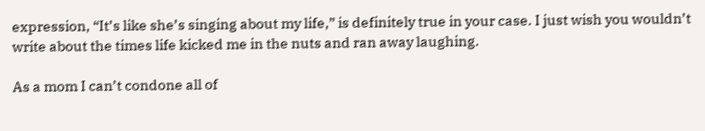expression, “It’s like she’s singing about my life,” is definitely true in your case. I just wish you wouldn’t write about the times life kicked me in the nuts and ran away laughing.

As a mom I can’t condone all of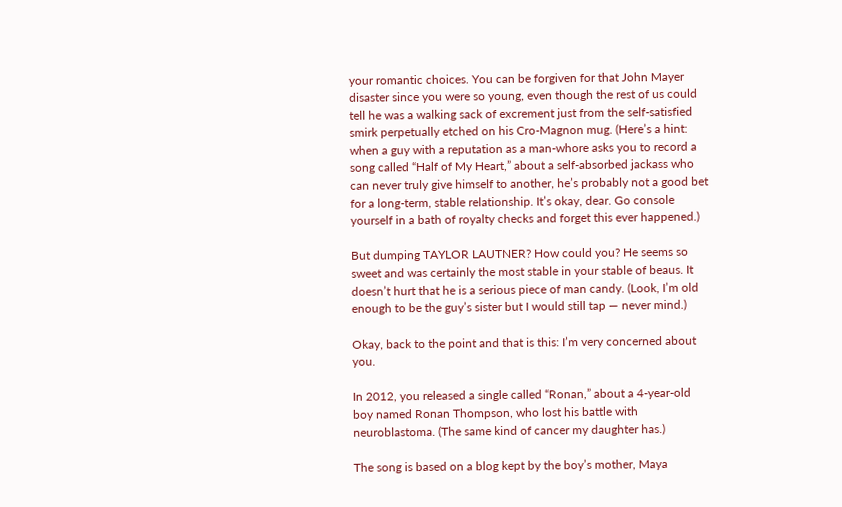your romantic choices. You can be forgiven for that John Mayer disaster since you were so young, even though the rest of us could tell he was a walking sack of excrement just from the self-satisfied smirk perpetually etched on his Cro-Magnon mug. (Here’s a hint: when a guy with a reputation as a man-whore asks you to record a song called “Half of My Heart,” about a self-absorbed jackass who can never truly give himself to another, he’s probably not a good bet for a long-term, stable relationship. It’s okay, dear. Go console yourself in a bath of royalty checks and forget this ever happened.)

But dumping TAYLOR LAUTNER? How could you? He seems so sweet and was certainly the most stable in your stable of beaus. It doesn’t hurt that he is a serious piece of man candy. (Look, I’m old enough to be the guy’s sister but I would still tap — never mind.)

Okay, back to the point and that is this: I’m very concerned about you.

In 2012, you released a single called “Ronan,” about a 4-year-old boy named Ronan Thompson, who lost his battle with neuroblastoma. (The same kind of cancer my daughter has.)

The song is based on a blog kept by the boy’s mother, Maya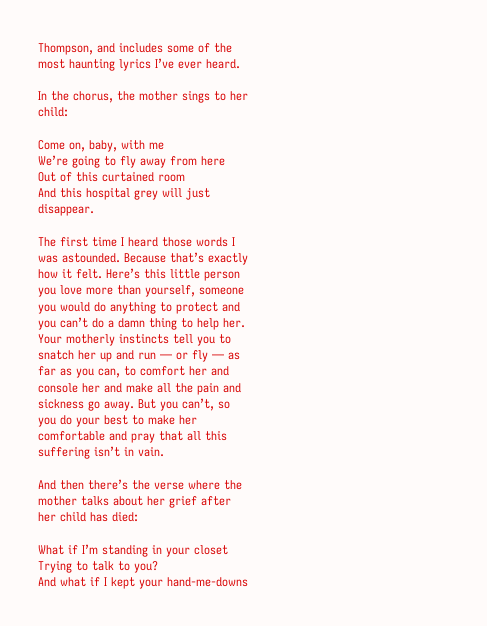Thompson, and includes some of the most haunting lyrics I’ve ever heard.

In the chorus, the mother sings to her child:

Come on, baby, with me
We’re going to fly away from here
Out of this curtained room
And this hospital grey will just disappear.

The first time I heard those words I was astounded. Because that’s exactly how it felt. Here’s this little person you love more than yourself, someone you would do anything to protect and you can’t do a damn thing to help her. Your motherly instincts tell you to snatch her up and run — or fly — as far as you can, to comfort her and console her and make all the pain and sickness go away. But you can’t, so you do your best to make her comfortable and pray that all this suffering isn’t in vain.

And then there’s the verse where the mother talks about her grief after her child has died:

What if I’m standing in your closet
Trying to talk to you?
And what if I kept your hand-me-downs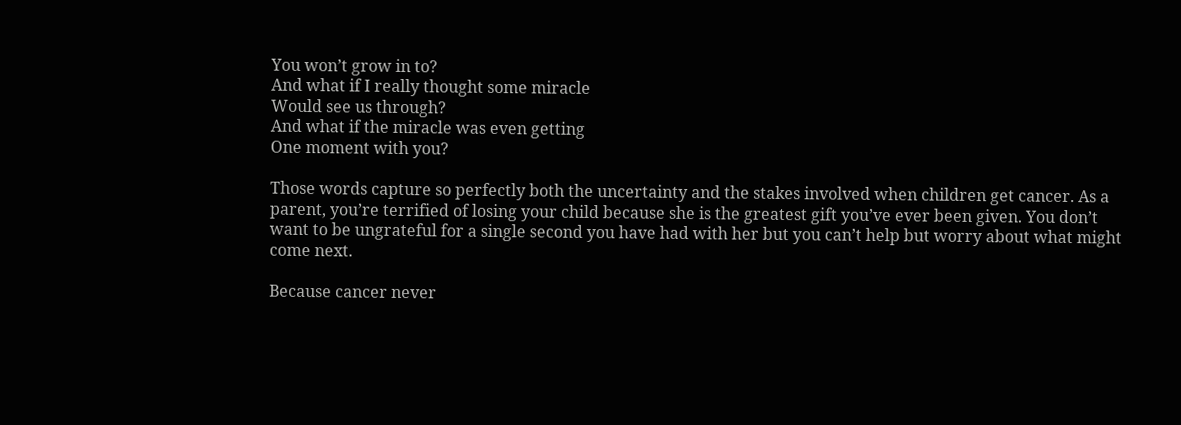You won’t grow in to?
And what if I really thought some miracle
Would see us through?
And what if the miracle was even getting
One moment with you?

Those words capture so perfectly both the uncertainty and the stakes involved when children get cancer. As a parent, you’re terrified of losing your child because she is the greatest gift you’ve ever been given. You don’t want to be ungrateful for a single second you have had with her but you can’t help but worry about what might come next.

Because cancer never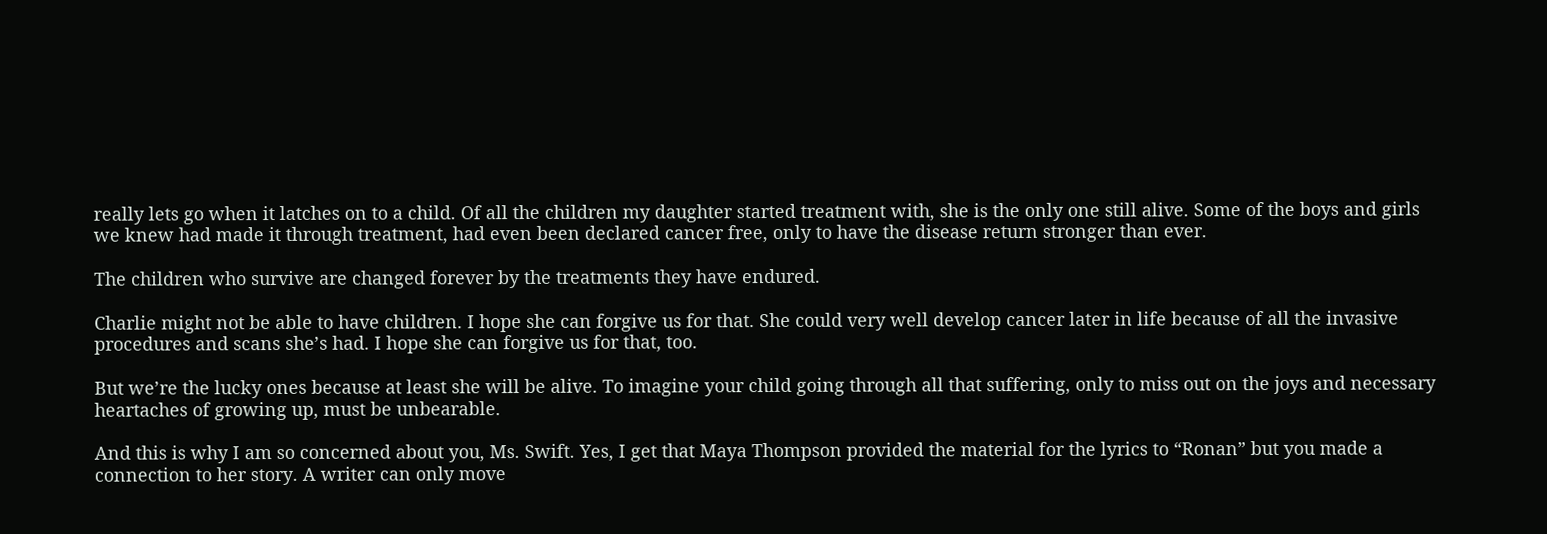really lets go when it latches on to a child. Of all the children my daughter started treatment with, she is the only one still alive. Some of the boys and girls we knew had made it through treatment, had even been declared cancer free, only to have the disease return stronger than ever.

The children who survive are changed forever by the treatments they have endured.

Charlie might not be able to have children. I hope she can forgive us for that. She could very well develop cancer later in life because of all the invasive procedures and scans she’s had. I hope she can forgive us for that, too.

But we’re the lucky ones because at least she will be alive. To imagine your child going through all that suffering, only to miss out on the joys and necessary heartaches of growing up, must be unbearable.

And this is why I am so concerned about you, Ms. Swift. Yes, I get that Maya Thompson provided the material for the lyrics to “Ronan” but you made a connection to her story. A writer can only move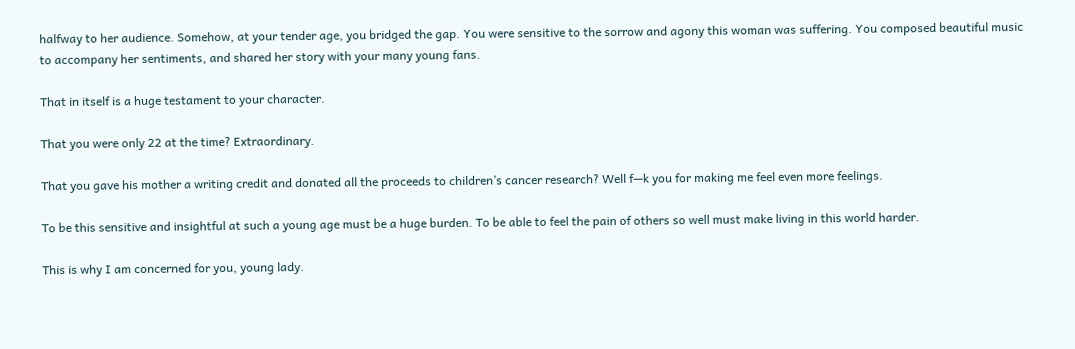halfway to her audience. Somehow, at your tender age, you bridged the gap. You were sensitive to the sorrow and agony this woman was suffering. You composed beautiful music to accompany her sentiments, and shared her story with your many young fans.

That in itself is a huge testament to your character.

That you were only 22 at the time? Extraordinary.

That you gave his mother a writing credit and donated all the proceeds to children’s cancer research? Well f—k you for making me feel even more feelings.

To be this sensitive and insightful at such a young age must be a huge burden. To be able to feel the pain of others so well must make living in this world harder.

This is why I am concerned for you, young lady.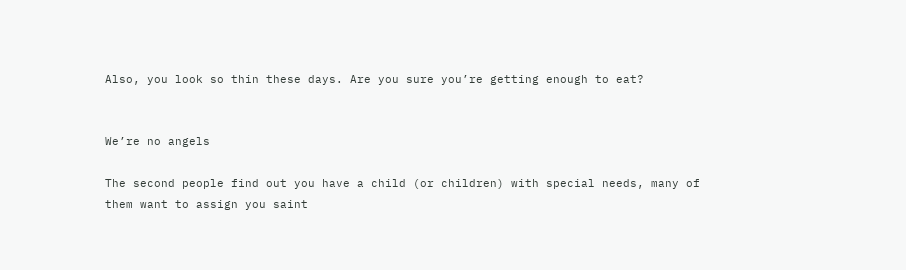Also, you look so thin these days. Are you sure you’re getting enough to eat?


We’re no angels

The second people find out you have a child (or children) with special needs, many of them want to assign you saint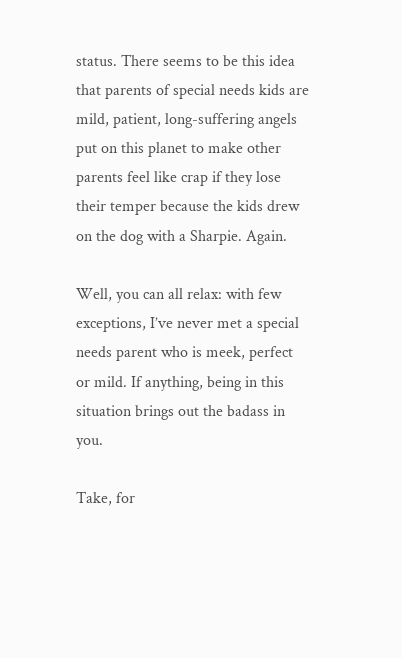status. There seems to be this idea that parents of special needs kids are mild, patient, long-suffering angels put on this planet to make other parents feel like crap if they lose their temper because the kids drew on the dog with a Sharpie. Again.

Well, you can all relax: with few exceptions, I’ve never met a special needs parent who is meek, perfect or mild. If anything, being in this situation brings out the badass in you.

Take, for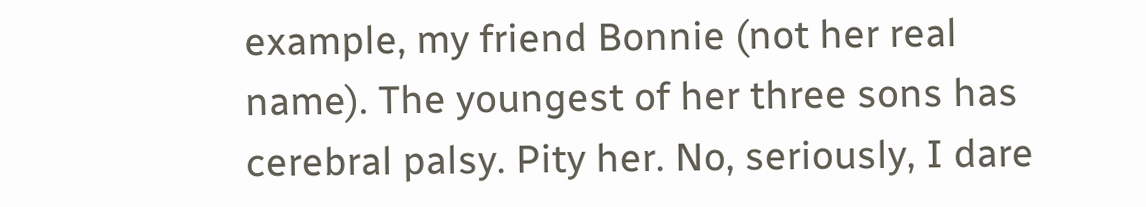example, my friend Bonnie (not her real name). The youngest of her three sons has cerebral palsy. Pity her. No, seriously, I dare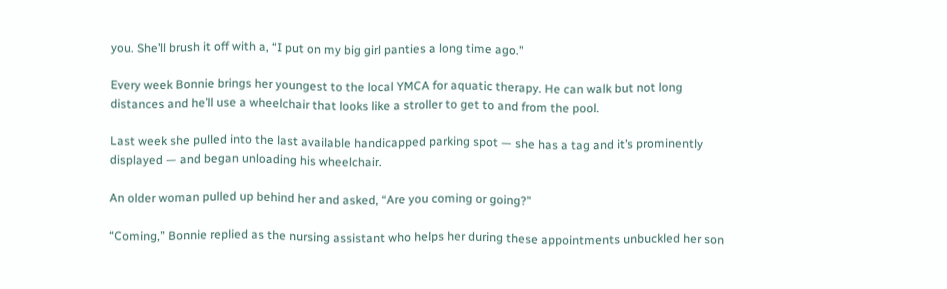you. She’ll brush it off with a, “I put on my big girl panties a long time ago.”

Every week Bonnie brings her youngest to the local YMCA for aquatic therapy. He can walk but not long distances and he’ll use a wheelchair that looks like a stroller to get to and from the pool.

Last week she pulled into the last available handicapped parking spot — she has a tag and it’s prominently displayed — and began unloading his wheelchair.

An older woman pulled up behind her and asked, “Are you coming or going?”

“Coming,” Bonnie replied as the nursing assistant who helps her during these appointments unbuckled her son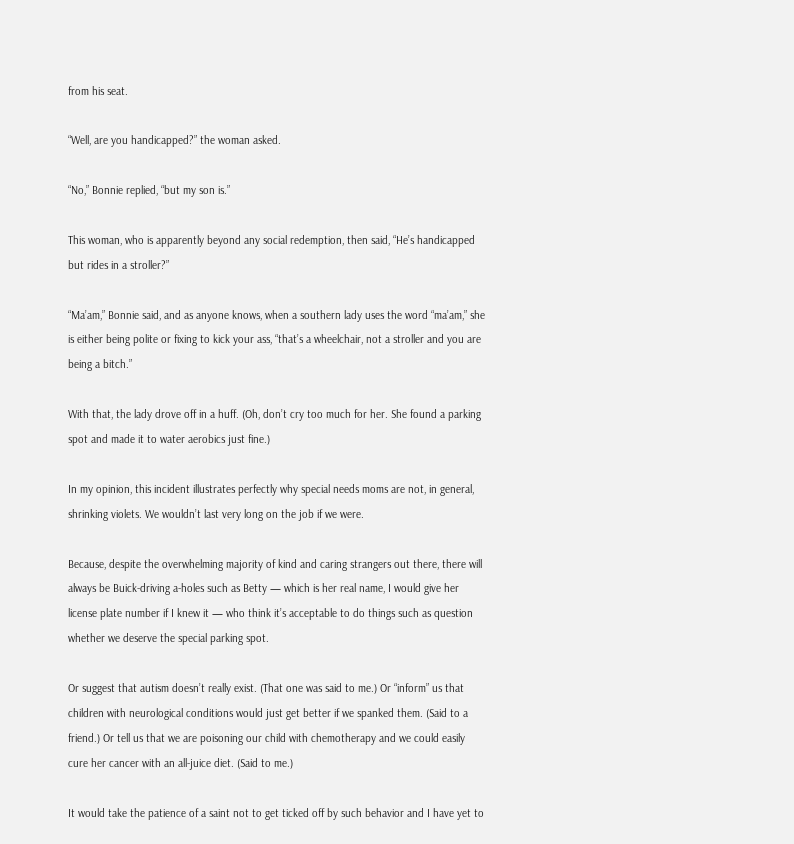from his seat.

“Well, are you handicapped?” the woman asked.

“No,” Bonnie replied, “but my son is.”

This woman, who is apparently beyond any social redemption, then said, “He’s handicapped but rides in a stroller?”

“Ma’am,” Bonnie said, and as anyone knows, when a southern lady uses the word “ma’am,” she is either being polite or fixing to kick your ass, “that’s a wheelchair, not a stroller and you are being a bitch.”

With that, the lady drove off in a huff. (Oh, don’t cry too much for her. She found a parking spot and made it to water aerobics just fine.)

In my opinion, this incident illustrates perfectly why special needs moms are not, in general, shrinking violets. We wouldn’t last very long on the job if we were.

Because, despite the overwhelming majority of kind and caring strangers out there, there will always be Buick-driving a-holes such as Betty — which is her real name, I would give her license plate number if I knew it — who think it’s acceptable to do things such as question whether we deserve the special parking spot.

Or suggest that autism doesn’t really exist. (That one was said to me.) Or “inform” us that children with neurological conditions would just get better if we spanked them. (Said to a friend.) Or tell us that we are poisoning our child with chemotherapy and we could easily cure her cancer with an all-juice diet. (Said to me.)

It would take the patience of a saint not to get ticked off by such behavior and I have yet to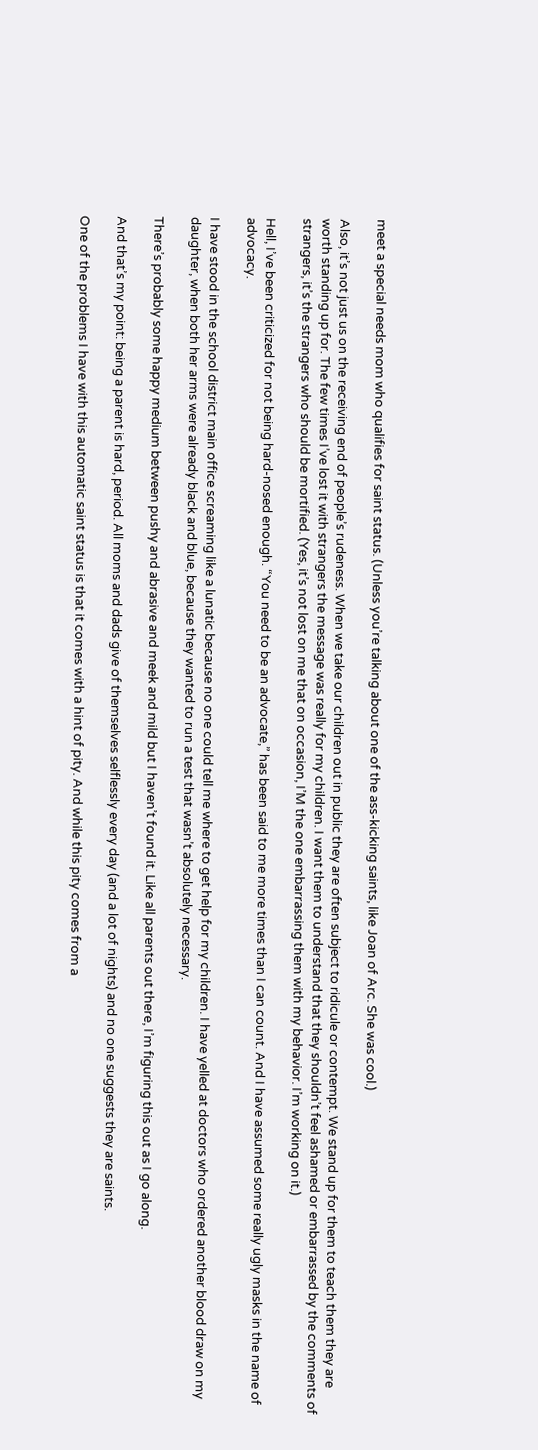meet a special needs mom who qualifies for saint status. (Unless you’re talking about one of the ass-kicking saints, like Joan of Arc. She was cool.)

Also, it’s not just us on the receiving end of people’s rudeness. When we take our children out in public they are often subject to ridicule or contempt. We stand up for them to teach them they are worth standing up for. The few times I’ve lost it with strangers the message was really for my children. I want them to understand that they shouldn’t feel ashamed or embarrassed by the comments of strangers, it’s the strangers who should be mortified. (Yes, it’s not lost on me that on occasion, I’M the one embarrassing them with my behavior. I’m working on it.)

Hell, I’ve been criticized for not being hard-nosed enough. “You need to be an advocate,” has been said to me more times than I can count. And I have assumed some really ugly masks in the name of advocacy.

I have stood in the school district main office screaming like a lunatic because no one could tell me where to get help for my children. I have yelled at doctors who ordered another blood draw on my daughter, when both her arms were already black and blue, because they wanted to run a test that wasn’t absolutely necessary.

There’s probably some happy medium between pushy and abrasive and meek and mild but I haven’t found it. Like all parents out there, I’m figuring this out as I go along.

And that’s my point: being a parent is hard, period. All moms and dads give of themselves selflessly every day (and a lot of nights) and no one suggests they are saints.

One of the problems I have with this automatic saint status is that it comes with a hint of pity. And while this pity comes from a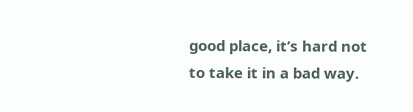good place, it’s hard not to take it in a bad way.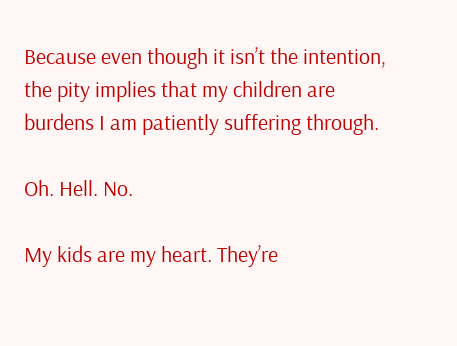Because even though it isn’t the intention, the pity implies that my children are burdens I am patiently suffering through.

Oh. Hell. No.

My kids are my heart. They’re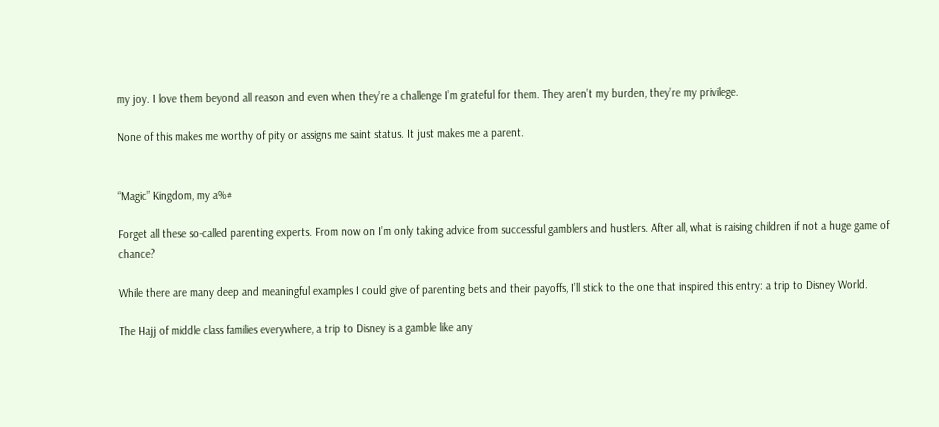my joy. I love them beyond all reason and even when they’re a challenge I’m grateful for them. They aren’t my burden, they’re my privilege.

None of this makes me worthy of pity or assigns me saint status. It just makes me a parent.


“Magic” Kingdom, my a%#

Forget all these so-called parenting experts. From now on I’m only taking advice from successful gamblers and hustlers. After all, what is raising children if not a huge game of chance?

While there are many deep and meaningful examples I could give of parenting bets and their payoffs, I’ll stick to the one that inspired this entry: a trip to Disney World.

The Hajj of middle class families everywhere, a trip to Disney is a gamble like any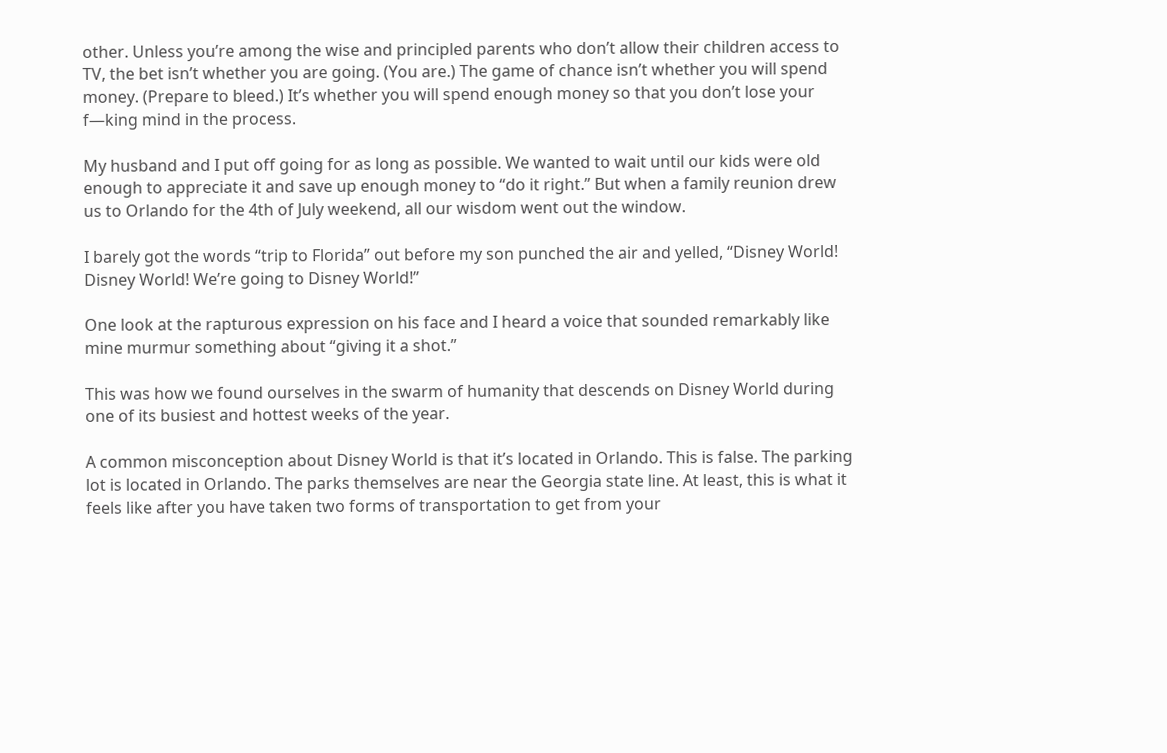other. Unless you’re among the wise and principled parents who don’t allow their children access to TV, the bet isn’t whether you are going. (You are.) The game of chance isn’t whether you will spend money. (Prepare to bleed.) It’s whether you will spend enough money so that you don’t lose your f—king mind in the process.

My husband and I put off going for as long as possible. We wanted to wait until our kids were old enough to appreciate it and save up enough money to “do it right.” But when a family reunion drew us to Orlando for the 4th of July weekend, all our wisdom went out the window.

I barely got the words “trip to Florida” out before my son punched the air and yelled, “Disney World! Disney World! We’re going to Disney World!”

One look at the rapturous expression on his face and I heard a voice that sounded remarkably like mine murmur something about “giving it a shot.”

This was how we found ourselves in the swarm of humanity that descends on Disney World during one of its busiest and hottest weeks of the year.

A common misconception about Disney World is that it’s located in Orlando. This is false. The parking lot is located in Orlando. The parks themselves are near the Georgia state line. At least, this is what it feels like after you have taken two forms of transportation to get from your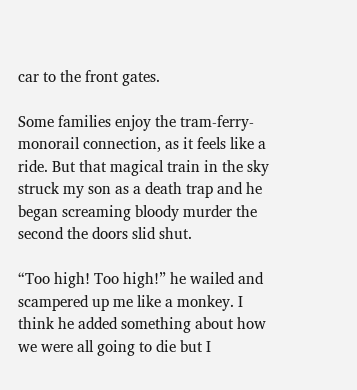car to the front gates.

Some families enjoy the tram-ferry-monorail connection, as it feels like a ride. But that magical train in the sky struck my son as a death trap and he began screaming bloody murder the second the doors slid shut.

“Too high! Too high!” he wailed and scampered up me like a monkey. I think he added something about how we were all going to die but I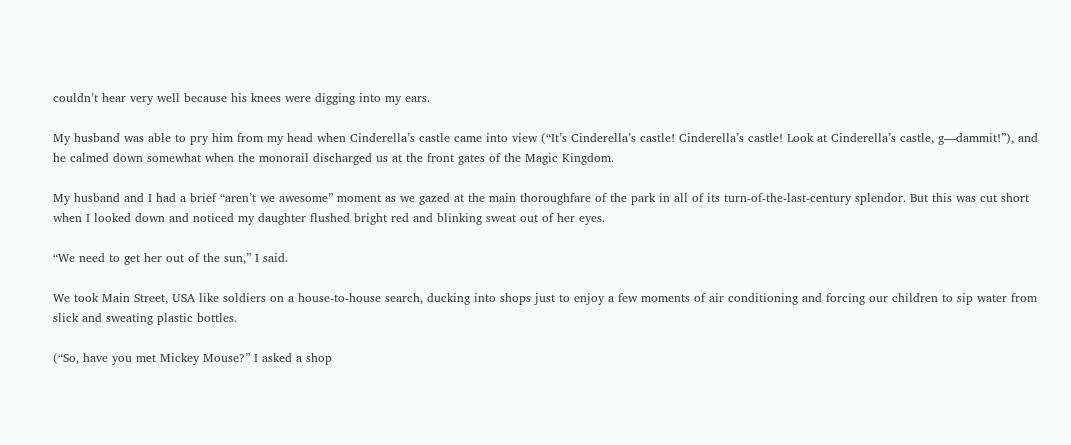couldn’t hear very well because his knees were digging into my ears.

My husband was able to pry him from my head when Cinderella’s castle came into view (“It’s Cinderella’s castle! Cinderella’s castle! Look at Cinderella’s castle, g—dammit!”), and he calmed down somewhat when the monorail discharged us at the front gates of the Magic Kingdom.

My husband and I had a brief “aren’t we awesome” moment as we gazed at the main thoroughfare of the park in all of its turn-of-the-last-century splendor. But this was cut short when I looked down and noticed my daughter flushed bright red and blinking sweat out of her eyes.

“We need to get her out of the sun,” I said.

We took Main Street, USA like soldiers on a house-to-house search, ducking into shops just to enjoy a few moments of air conditioning and forcing our children to sip water from slick and sweating plastic bottles.

(“So, have you met Mickey Mouse?” I asked a shop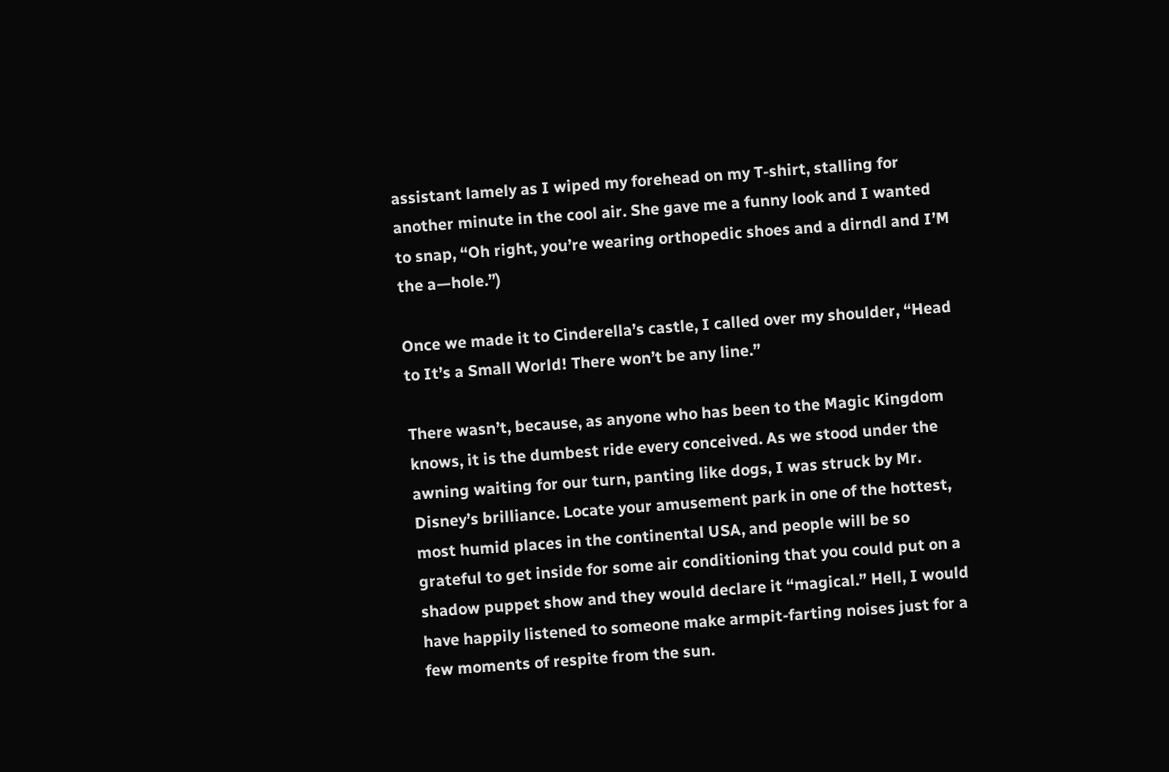assistant lamely as I wiped my forehead on my T-shirt, stalling for another minute in the cool air. She gave me a funny look and I wanted to snap, “Oh right, you’re wearing orthopedic shoes and a dirndl and I’M the a—hole.”)

Once we made it to Cinderella’s castle, I called over my shoulder, “Head to It’s a Small World! There won’t be any line.”

There wasn’t, because, as anyone who has been to the Magic Kingdom knows, it is the dumbest ride every conceived. As we stood under the awning waiting for our turn, panting like dogs, I was struck by Mr. Disney’s brilliance. Locate your amusement park in one of the hottest, most humid places in the continental USA, and people will be so grateful to get inside for some air conditioning that you could put on a shadow puppet show and they would declare it “magical.” Hell, I would have happily listened to someone make armpit-farting noises just for a few moments of respite from the sun.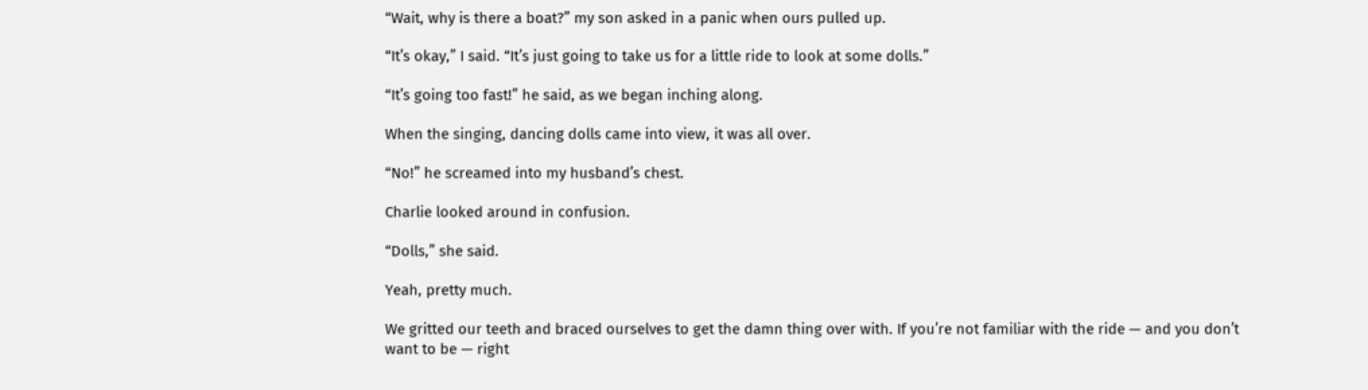“Wait, why is there a boat?” my son asked in a panic when ours pulled up.

“It’s okay,” I said. “It’s just going to take us for a little ride to look at some dolls.”

“It’s going too fast!” he said, as we began inching along.

When the singing, dancing dolls came into view, it was all over.

“No!” he screamed into my husband’s chest.

Charlie looked around in confusion.

“Dolls,” she said.

Yeah, pretty much.

We gritted our teeth and braced ourselves to get the damn thing over with. If you’re not familiar with the ride — and you don’t want to be — right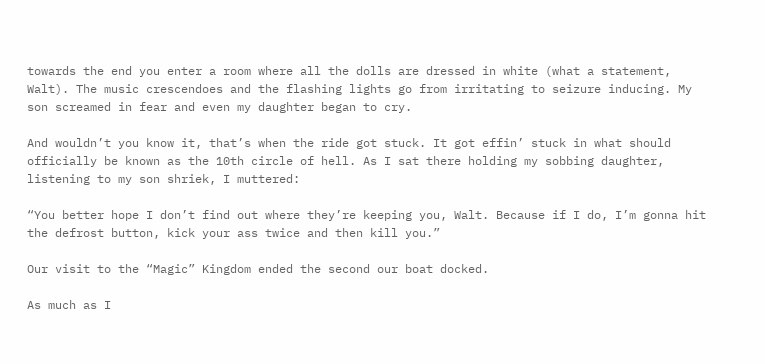towards the end you enter a room where all the dolls are dressed in white (what a statement, Walt). The music crescendoes and the flashing lights go from irritating to seizure inducing. My son screamed in fear and even my daughter began to cry.

And wouldn’t you know it, that’s when the ride got stuck. It got effin’ stuck in what should officially be known as the 10th circle of hell. As I sat there holding my sobbing daughter, listening to my son shriek, I muttered:

“You better hope I don’t find out where they’re keeping you, Walt. Because if I do, I’m gonna hit the defrost button, kick your ass twice and then kill you.”

Our visit to the “Magic” Kingdom ended the second our boat docked.

As much as I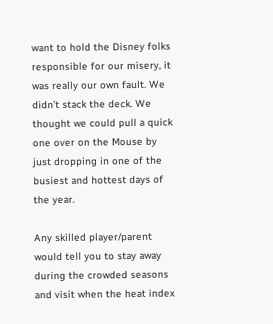want to hold the Disney folks responsible for our misery, it was really our own fault. We didn’t stack the deck. We thought we could pull a quick one over on the Mouse by just dropping in one of the busiest and hottest days of the year.

Any skilled player/parent would tell you to stay away during the crowded seasons and visit when the heat index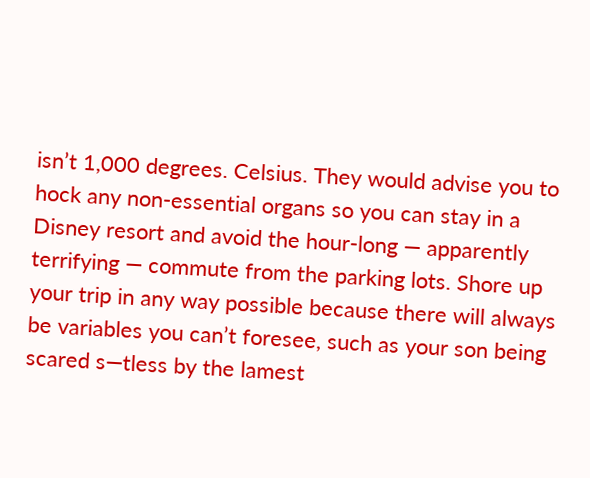isn’t 1,000 degrees. Celsius. They would advise you to hock any non-essential organs so you can stay in a Disney resort and avoid the hour-long — apparently terrifying — commute from the parking lots. Shore up your trip in any way possible because there will always be variables you can’t foresee, such as your son being scared s—tless by the lamest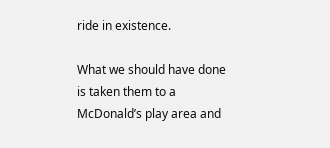ride in existence.

What we should have done is taken them to a McDonald’s play area and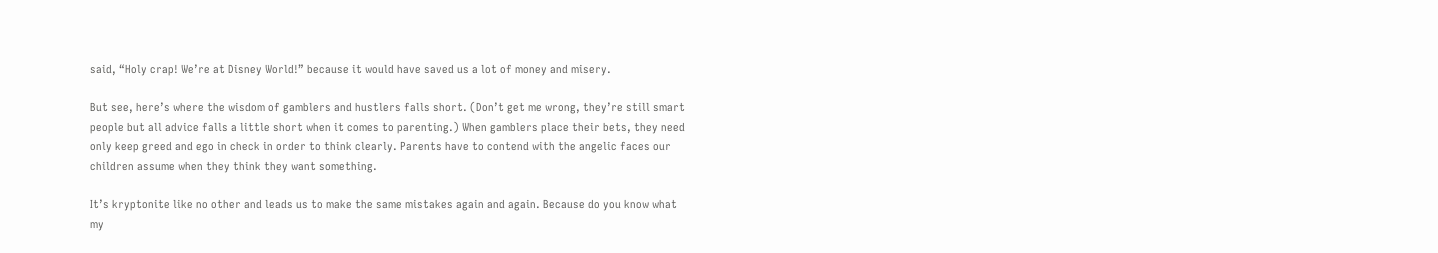said, “Holy crap! We’re at Disney World!” because it would have saved us a lot of money and misery.

But see, here’s where the wisdom of gamblers and hustlers falls short. (Don’t get me wrong, they’re still smart people but all advice falls a little short when it comes to parenting.) When gamblers place their bets, they need only keep greed and ego in check in order to think clearly. Parents have to contend with the angelic faces our children assume when they think they want something.

It’s kryptonite like no other and leads us to make the same mistakes again and again. Because do you know what my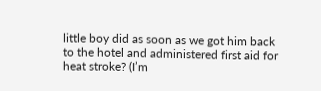little boy did as soon as we got him back to the hotel and administered first aid for heat stroke? (I’m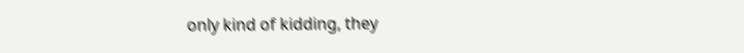only kind of kidding, they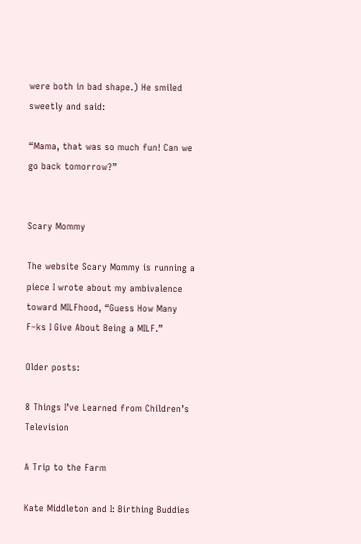were both in bad shape.) He smiled sweetly and said:

“Mama, that was so much fun! Can we go back tomorrow?”


Scary Mommy

The website Scary Mommy is running a piece I wrote about my ambivalence toward MILFhood, “Guess How Many F–ks I Give About Being a MILF.”

Older posts:

8 Things I’ve Learned from Children’s Television

A Trip to the Farm

Kate Middleton and I: Birthing Buddies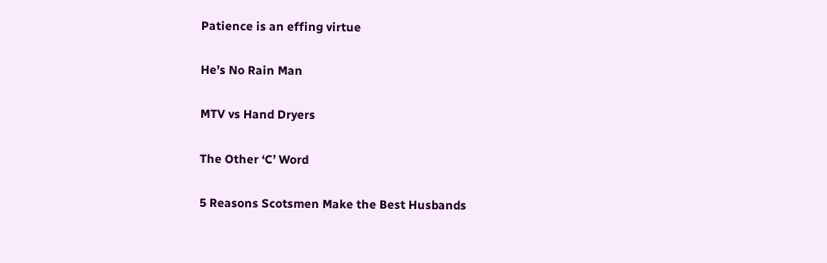Patience is an effing virtue

He’s No Rain Man

MTV vs Hand Dryers

The Other ‘C’ Word

5 Reasons Scotsmen Make the Best Husbands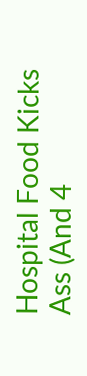Hospital Food Kicks Ass (And 4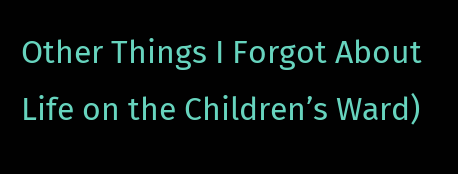Other Things I Forgot About Life on the Children’s Ward)